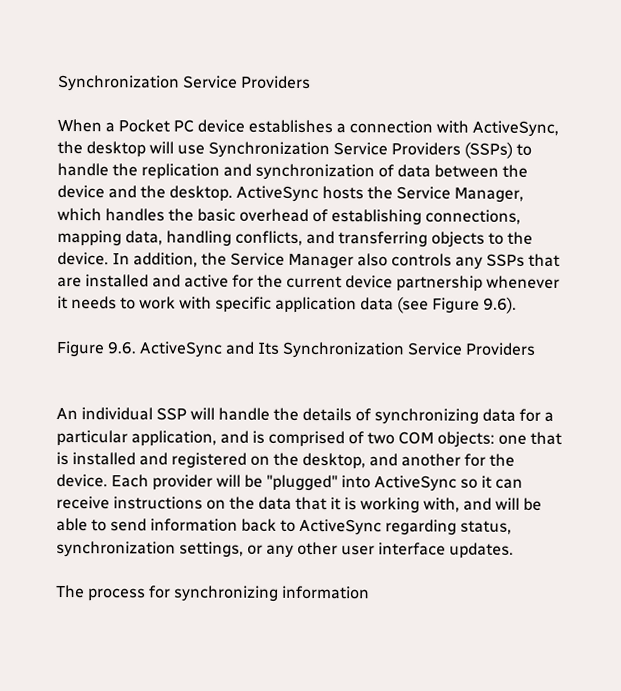Synchronization Service Providers

When a Pocket PC device establishes a connection with ActiveSync, the desktop will use Synchronization Service Providers (SSPs) to handle the replication and synchronization of data between the device and the desktop. ActiveSync hosts the Service Manager, which handles the basic overhead of establishing connections, mapping data, handling conflicts, and transferring objects to the device. In addition, the Service Manager also controls any SSPs that are installed and active for the current device partnership whenever it needs to work with specific application data (see Figure 9.6).

Figure 9.6. ActiveSync and Its Synchronization Service Providers


An individual SSP will handle the details of synchronizing data for a particular application, and is comprised of two COM objects: one that is installed and registered on the desktop, and another for the device. Each provider will be "plugged" into ActiveSync so it can receive instructions on the data that it is working with, and will be able to send information back to ActiveSync regarding status, synchronization settings, or any other user interface updates.

The process for synchronizing information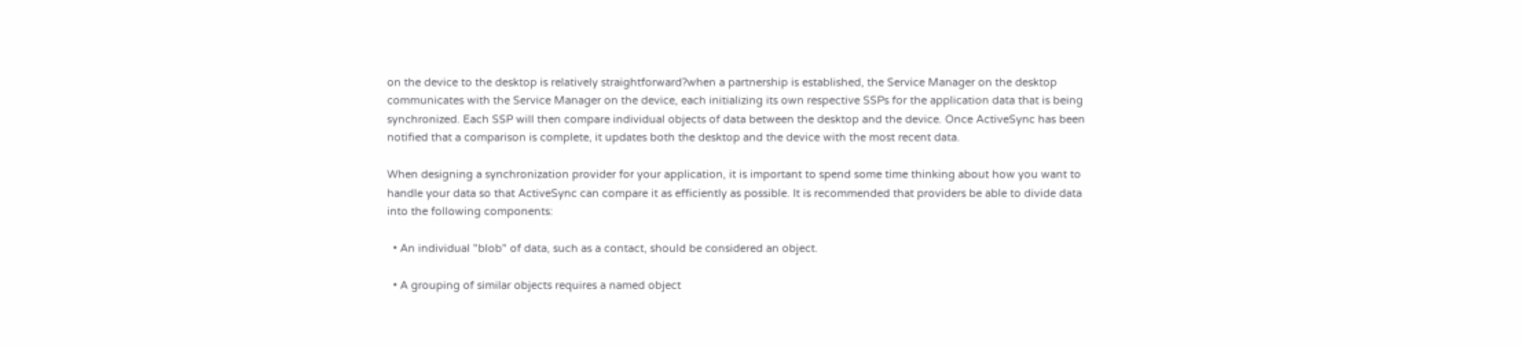on the device to the desktop is relatively straightforward?when a partnership is established, the Service Manager on the desktop communicates with the Service Manager on the device, each initializing its own respective SSPs for the application data that is being synchronized. Each SSP will then compare individual objects of data between the desktop and the device. Once ActiveSync has been notified that a comparison is complete, it updates both the desktop and the device with the most recent data.

When designing a synchronization provider for your application, it is important to spend some time thinking about how you want to handle your data so that ActiveSync can compare it as efficiently as possible. It is recommended that providers be able to divide data into the following components:

  • An individual "blob" of data, such as a contact, should be considered an object.

  • A grouping of similar objects requires a named object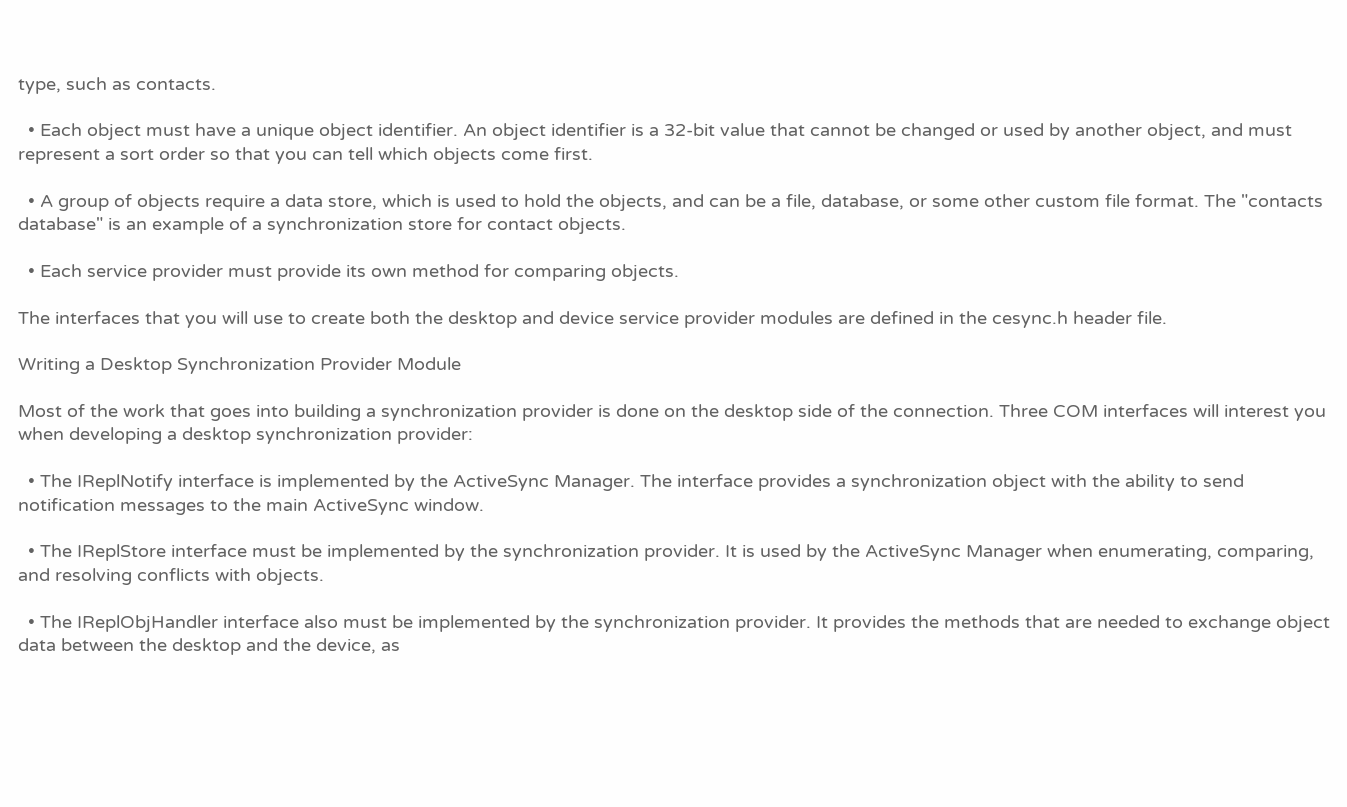type, such as contacts.

  • Each object must have a unique object identifier. An object identifier is a 32-bit value that cannot be changed or used by another object, and must represent a sort order so that you can tell which objects come first.

  • A group of objects require a data store, which is used to hold the objects, and can be a file, database, or some other custom file format. The "contacts database" is an example of a synchronization store for contact objects.

  • Each service provider must provide its own method for comparing objects.

The interfaces that you will use to create both the desktop and device service provider modules are defined in the cesync.h header file.

Writing a Desktop Synchronization Provider Module

Most of the work that goes into building a synchronization provider is done on the desktop side of the connection. Three COM interfaces will interest you when developing a desktop synchronization provider:

  • The IReplNotify interface is implemented by the ActiveSync Manager. The interface provides a synchronization object with the ability to send notification messages to the main ActiveSync window.

  • The IReplStore interface must be implemented by the synchronization provider. It is used by the ActiveSync Manager when enumerating, comparing, and resolving conflicts with objects.

  • The IReplObjHandler interface also must be implemented by the synchronization provider. It provides the methods that are needed to exchange object data between the desktop and the device, as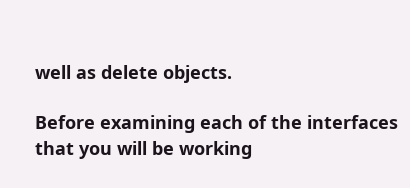well as delete objects.

Before examining each of the interfaces that you will be working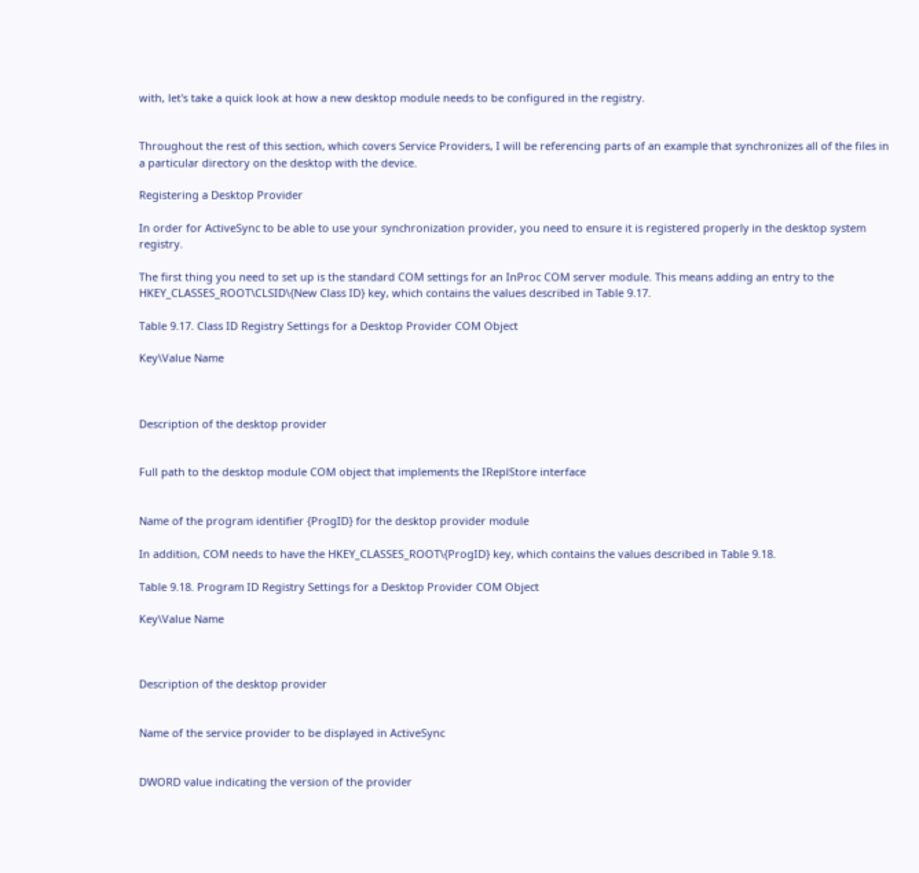with, let's take a quick look at how a new desktop module needs to be configured in the registry.


Throughout the rest of this section, which covers Service Providers, I will be referencing parts of an example that synchronizes all of the files in a particular directory on the desktop with the device.

Registering a Desktop Provider

In order for ActiveSync to be able to use your synchronization provider, you need to ensure it is registered properly in the desktop system registry.

The first thing you need to set up is the standard COM settings for an InProc COM server module. This means adding an entry to the HKEY_CLASSES_ROOT\CLSID\{New Class ID} key, which contains the values described in Table 9.17.

Table 9.17. Class ID Registry Settings for a Desktop Provider COM Object

Key\Value Name



Description of the desktop provider


Full path to the desktop module COM object that implements the IReplStore interface


Name of the program identifier {ProgID} for the desktop provider module

In addition, COM needs to have the HKEY_CLASSES_ROOT\{ProgID} key, which contains the values described in Table 9.18.

Table 9.18. Program ID Registry Settings for a Desktop Provider COM Object

Key\Value Name



Description of the desktop provider


Name of the service provider to be displayed in ActiveSync


DWORD value indicating the version of the provider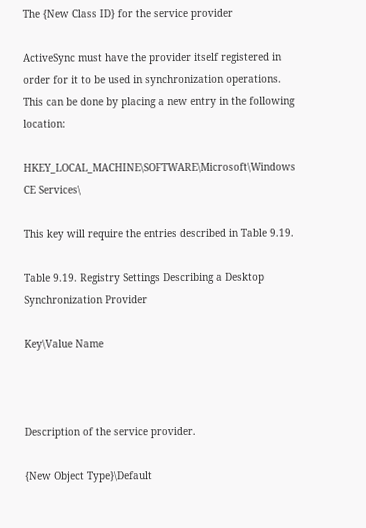The {New Class ID} for the service provider

ActiveSync must have the provider itself registered in order for it to be used in synchronization operations. This can be done by placing a new entry in the following location:

HKEY_LOCAL_MACHINE\SOFTWARE\Microsoft\Windows CE Services\

This key will require the entries described in Table 9.19.

Table 9.19. Registry Settings Describing a Desktop Synchronization Provider

Key\Value Name



Description of the service provider.

{New Object Type}\Default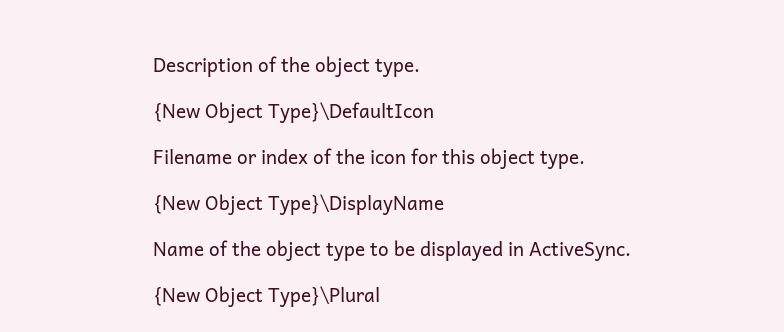Description of the object type.

{New Object Type}\DefaultIcon

Filename or index of the icon for this object type.

{New Object Type}\DisplayName

Name of the object type to be displayed in ActiveSync.

{New Object Type}\Plural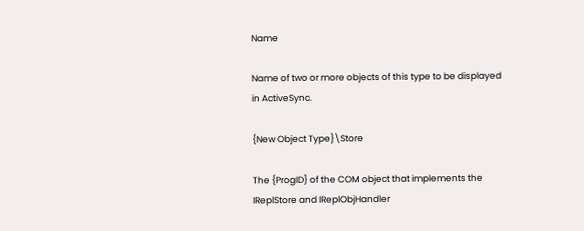Name

Name of two or more objects of this type to be displayed in ActiveSync.

{New Object Type}\Store

The {ProgID} of the COM object that implements the IReplStore and IReplObjHandler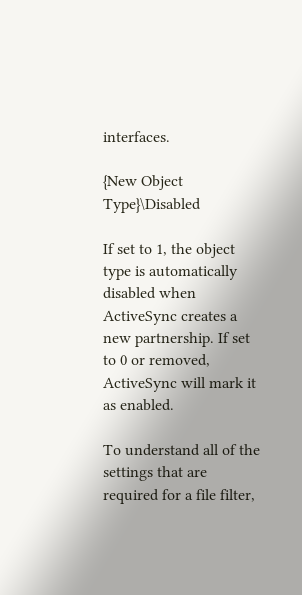interfaces.

{New Object Type}\Disabled

If set to 1, the object type is automatically disabled when ActiveSync creates a new partnership. If set to 0 or removed, ActiveSync will mark it as enabled.

To understand all of the settings that are required for a file filter,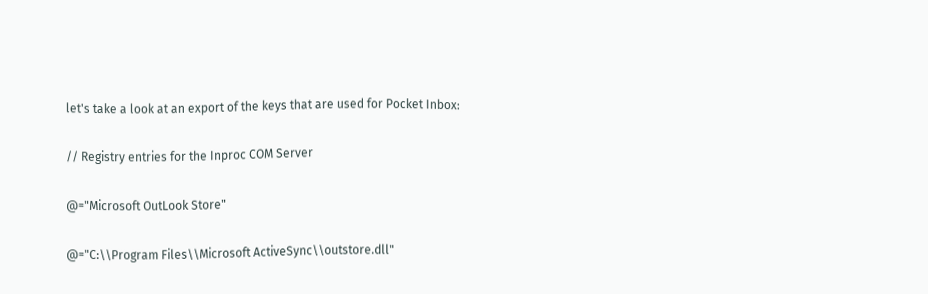let's take a look at an export of the keys that are used for Pocket Inbox:

// Registry entries for the Inproc COM Server

@="Microsoft OutLook Store"

@="C:\\Program Files\\Microsoft ActiveSync\\outstore.dll"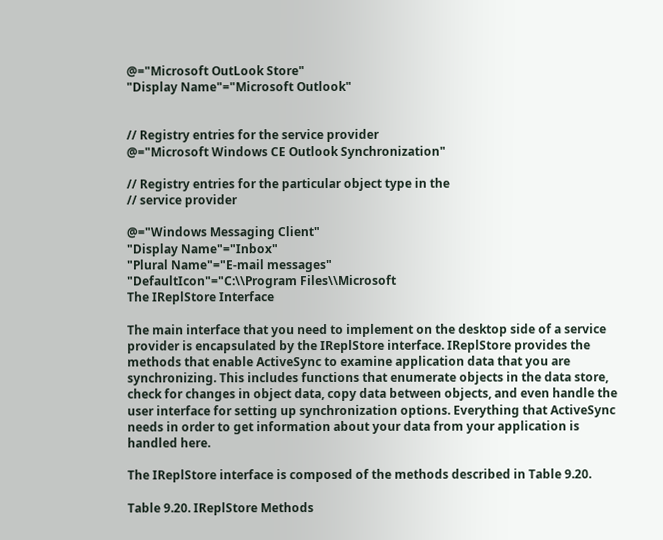@="Microsoft OutLook Store"
"Display Name"="Microsoft Outlook"


// Registry entries for the service provider
@="Microsoft Windows CE Outlook Synchronization"

// Registry entries for the particular object type in the
// service provider

@="Windows Messaging Client"
"Display Name"="Inbox"
"Plural Name"="E-mail messages"
"DefaultIcon"="C:\\Program Files\\Microsoft
The IReplStore Interface

The main interface that you need to implement on the desktop side of a service provider is encapsulated by the IReplStore interface. IReplStore provides the methods that enable ActiveSync to examine application data that you are synchronizing. This includes functions that enumerate objects in the data store, check for changes in object data, copy data between objects, and even handle the user interface for setting up synchronization options. Everything that ActiveSync needs in order to get information about your data from your application is handled here.

The IReplStore interface is composed of the methods described in Table 9.20.

Table 9.20. IReplStore Methods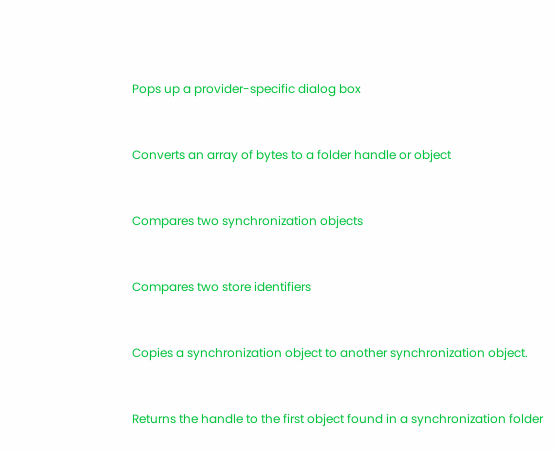Pops up a provider-specific dialog box


Converts an array of bytes to a folder handle or object


Compares two synchronization objects


Compares two store identifiers


Copies a synchronization object to another synchronization object.


Returns the handle to the first object found in a synchronization folder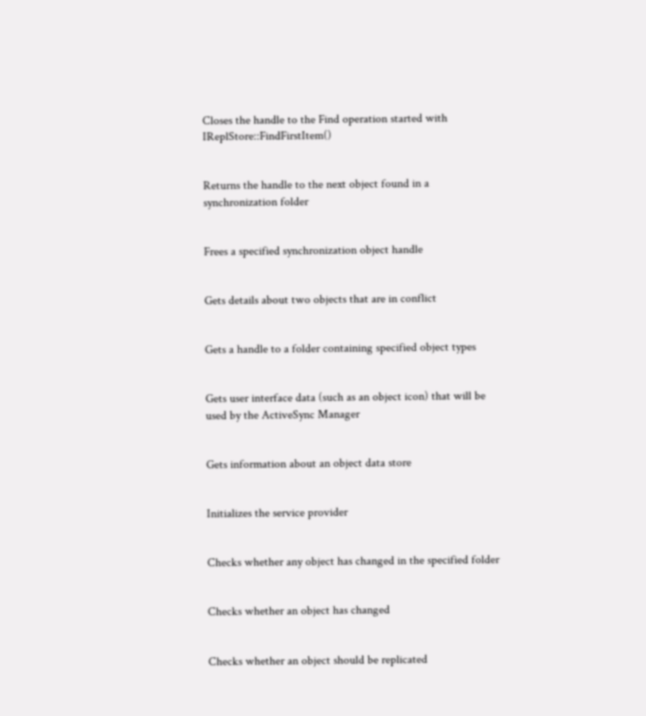Closes the handle to the Find operation started with IReplStore::FindFirstItem()


Returns the handle to the next object found in a synchronization folder


Frees a specified synchronization object handle


Gets details about two objects that are in conflict


Gets a handle to a folder containing specified object types


Gets user interface data (such as an object icon) that will be used by the ActiveSync Manager


Gets information about an object data store


Initializes the service provider


Checks whether any object has changed in the specified folder


Checks whether an object has changed


Checks whether an object should be replicated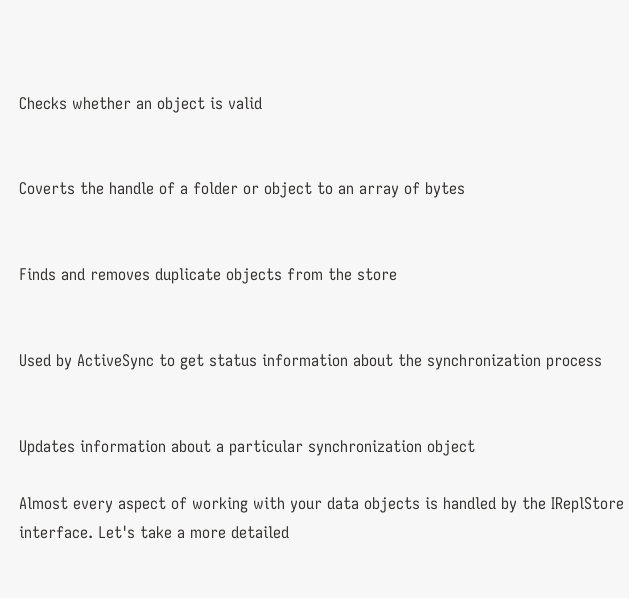Checks whether an object is valid


Coverts the handle of a folder or object to an array of bytes


Finds and removes duplicate objects from the store


Used by ActiveSync to get status information about the synchronization process


Updates information about a particular synchronization object

Almost every aspect of working with your data objects is handled by the IReplStore interface. Let's take a more detailed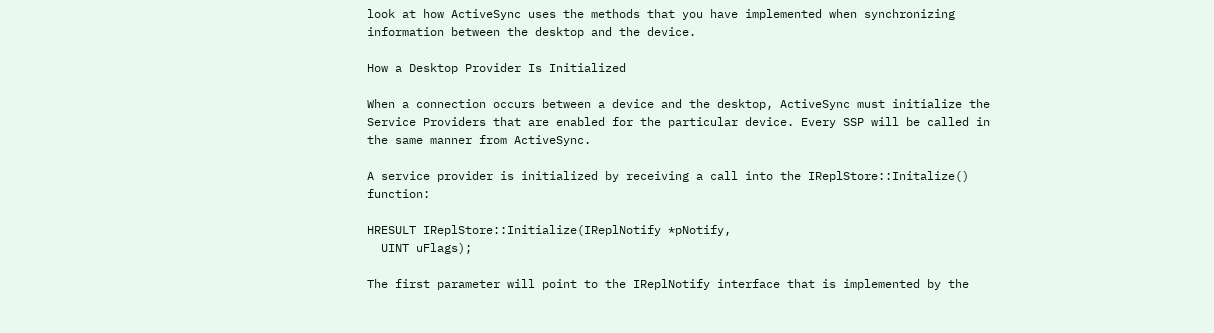look at how ActiveSync uses the methods that you have implemented when synchronizing information between the desktop and the device.

How a Desktop Provider Is Initialized

When a connection occurs between a device and the desktop, ActiveSync must initialize the Service Providers that are enabled for the particular device. Every SSP will be called in the same manner from ActiveSync.

A service provider is initialized by receiving a call into the IReplStore::Initalize() function:

HRESULT IReplStore::Initialize(IReplNotify *pNotify,
  UINT uFlags);

The first parameter will point to the IReplNotify interface that is implemented by the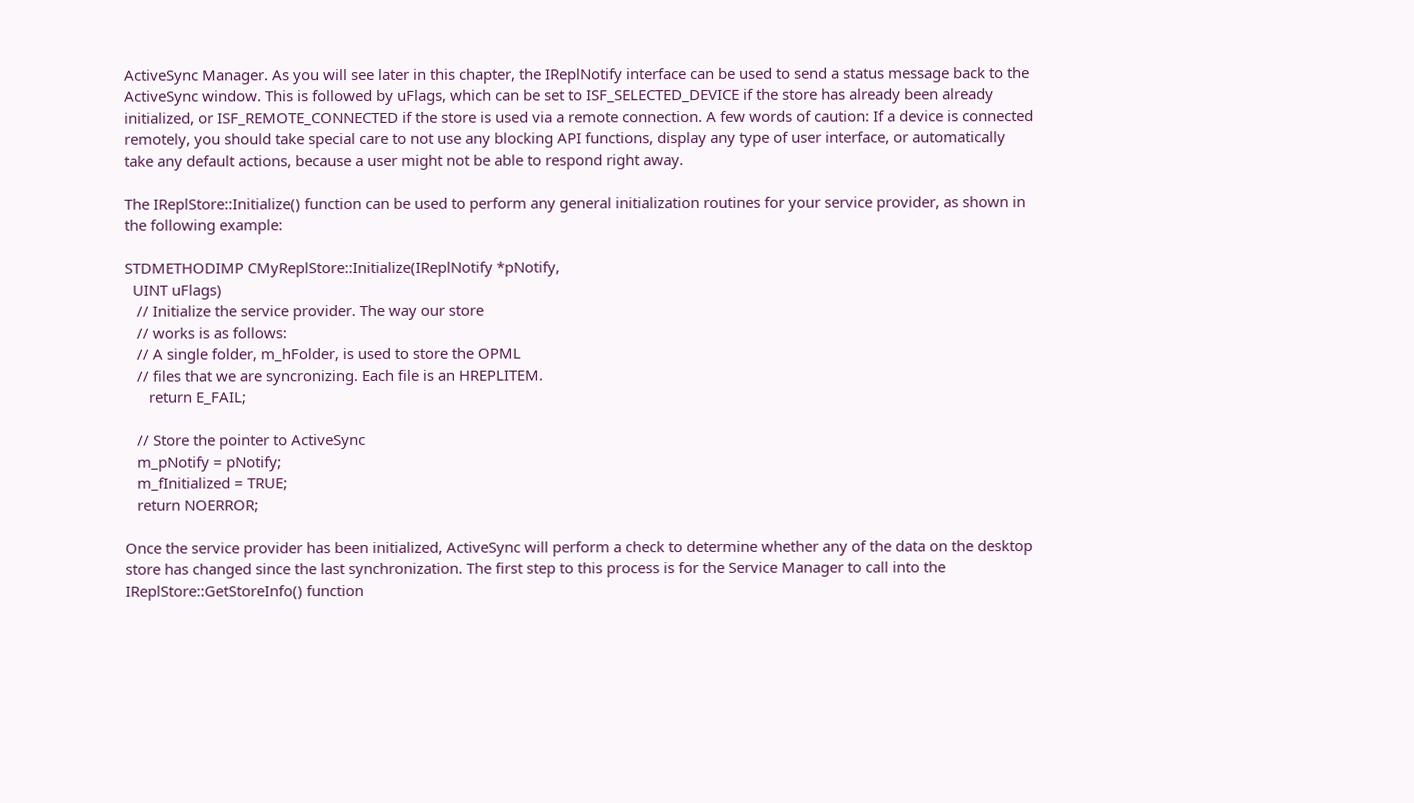ActiveSync Manager. As you will see later in this chapter, the IReplNotify interface can be used to send a status message back to the ActiveSync window. This is followed by uFlags, which can be set to ISF_SELECTED_DEVICE if the store has already been already initialized, or ISF_REMOTE_CONNECTED if the store is used via a remote connection. A few words of caution: If a device is connected remotely, you should take special care to not use any blocking API functions, display any type of user interface, or automatically take any default actions, because a user might not be able to respond right away.

The IReplStore::Initialize() function can be used to perform any general initialization routines for your service provider, as shown in the following example:

STDMETHODIMP CMyReplStore::Initialize(IReplNotify *pNotify,
  UINT uFlags)
   // Initialize the service provider. The way our store
   // works is as follows:
   // A single folder, m_hFolder, is used to store the OPML
   // files that we are syncronizing. Each file is an HREPLITEM.
      return E_FAIL;

   // Store the pointer to ActiveSync
   m_pNotify = pNotify;
   m_fInitialized = TRUE;
   return NOERROR;

Once the service provider has been initialized, ActiveSync will perform a check to determine whether any of the data on the desktop store has changed since the last synchronization. The first step to this process is for the Service Manager to call into the IReplStore::GetStoreInfo() function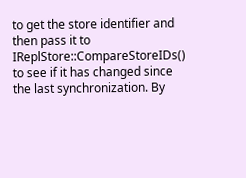to get the store identifier and then pass it to IReplStore::CompareStoreIDs() to see if it has changed since the last synchronization. By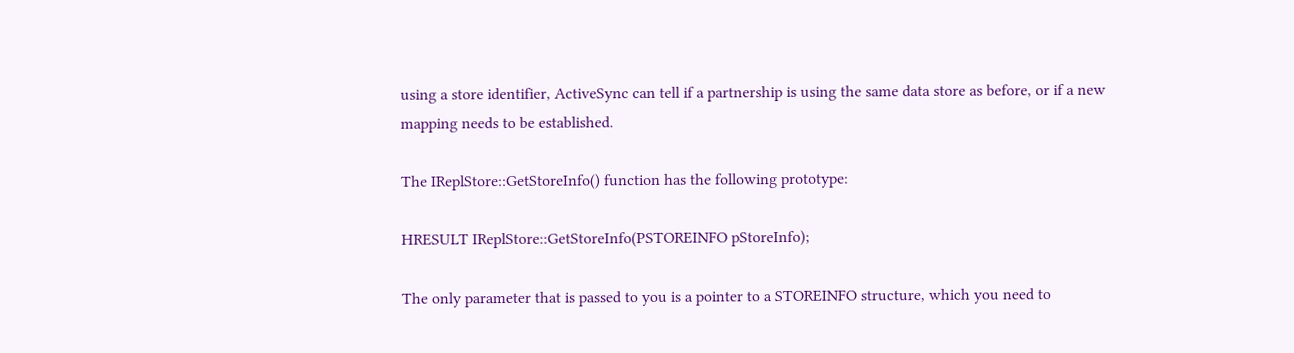using a store identifier, ActiveSync can tell if a partnership is using the same data store as before, or if a new mapping needs to be established.

The IReplStore::GetStoreInfo() function has the following prototype:

HRESULT IReplStore::GetStoreInfo(PSTOREINFO pStoreInfo);

The only parameter that is passed to you is a pointer to a STOREINFO structure, which you need to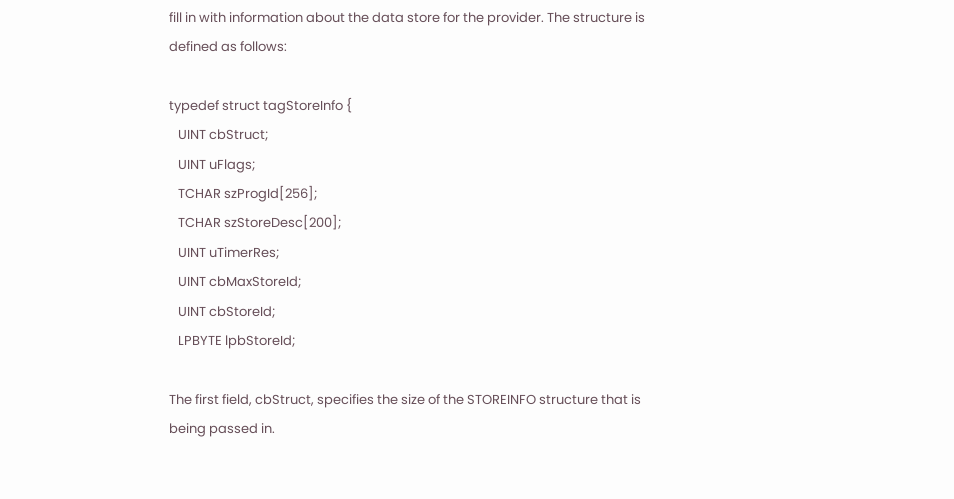fill in with information about the data store for the provider. The structure is defined as follows:

typedef struct tagStoreInfo {
   UINT cbStruct;
   UINT uFlags;
   TCHAR szProgId[256];
   TCHAR szStoreDesc[200];
   UINT uTimerRes;
   UINT cbMaxStoreId;
   UINT cbStoreId;
   LPBYTE lpbStoreId;

The first field, cbStruct, specifies the size of the STOREINFO structure that is being passed in.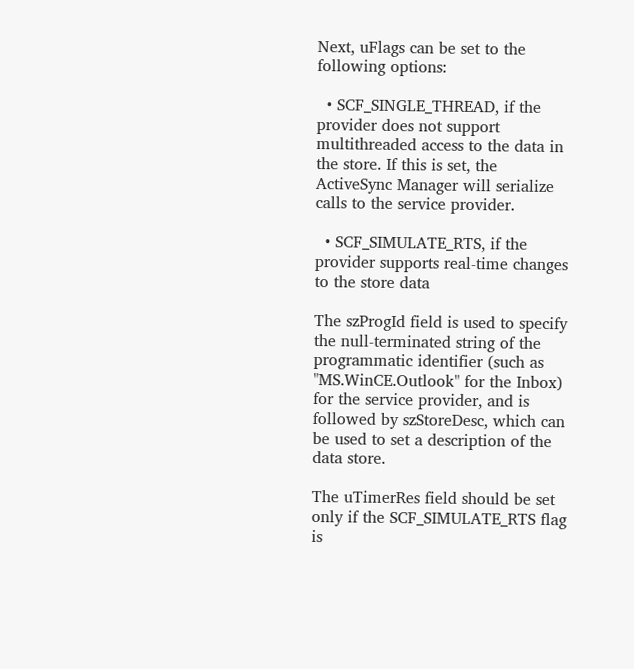Next, uFlags can be set to the following options:

  • SCF_SINGLE_THREAD, if the provider does not support multithreaded access to the data in the store. If this is set, the ActiveSync Manager will serialize calls to the service provider.

  • SCF_SIMULATE_RTS, if the provider supports real-time changes to the store data

The szProgId field is used to specify the null-terminated string of the programmatic identifier (such as "MS.WinCE.Outlook" for the Inbox) for the service provider, and is followed by szStoreDesc, which can be used to set a description of the data store.

The uTimerRes field should be set only if the SCF_SIMULATE_RTS flag is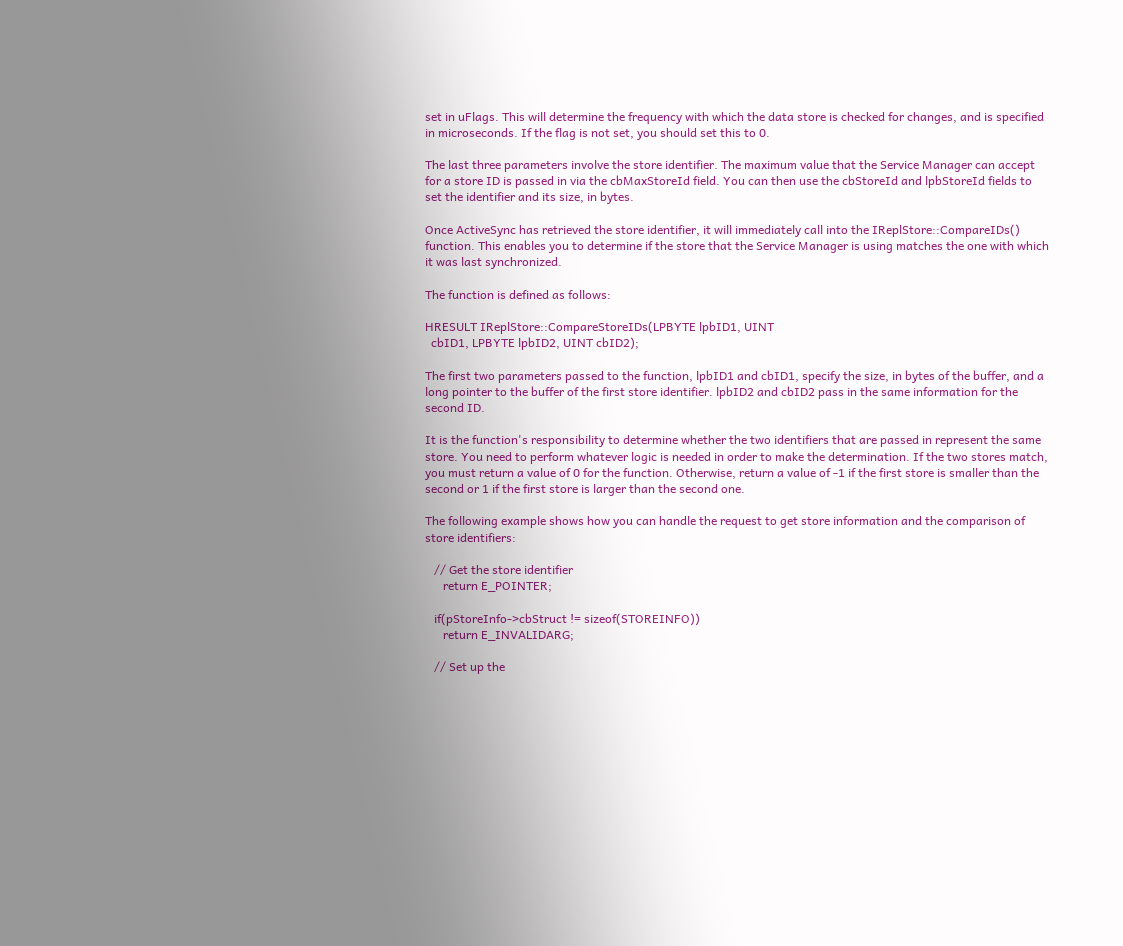set in uFlags. This will determine the frequency with which the data store is checked for changes, and is specified in microseconds. If the flag is not set, you should set this to 0.

The last three parameters involve the store identifier. The maximum value that the Service Manager can accept for a store ID is passed in via the cbMaxStoreId field. You can then use the cbStoreId and lpbStoreId fields to set the identifier and its size, in bytes.

Once ActiveSync has retrieved the store identifier, it will immediately call into the IReplStore::CompareIDs() function. This enables you to determine if the store that the Service Manager is using matches the one with which it was last synchronized.

The function is defined as follows:

HRESULT IReplStore::CompareStoreIDs(LPBYTE lpbID1, UINT
  cbID1, LPBYTE lpbID2, UINT cbID2);

The first two parameters passed to the function, lpbID1 and cbID1, specify the size, in bytes of the buffer, and a long pointer to the buffer of the first store identifier. lpbID2 and cbID2 pass in the same information for the second ID.

It is the function's responsibility to determine whether the two identifiers that are passed in represent the same store. You need to perform whatever logic is needed in order to make the determination. If the two stores match, you must return a value of 0 for the function. Otherwise, return a value of -1 if the first store is smaller than the second or 1 if the first store is larger than the second one.

The following example shows how you can handle the request to get store information and the comparison of store identifiers:

   // Get the store identifier
      return E_POINTER;

   if(pStoreInfo->cbStruct != sizeof(STOREINFO))
      return E_INVALIDARG;

   // Set up the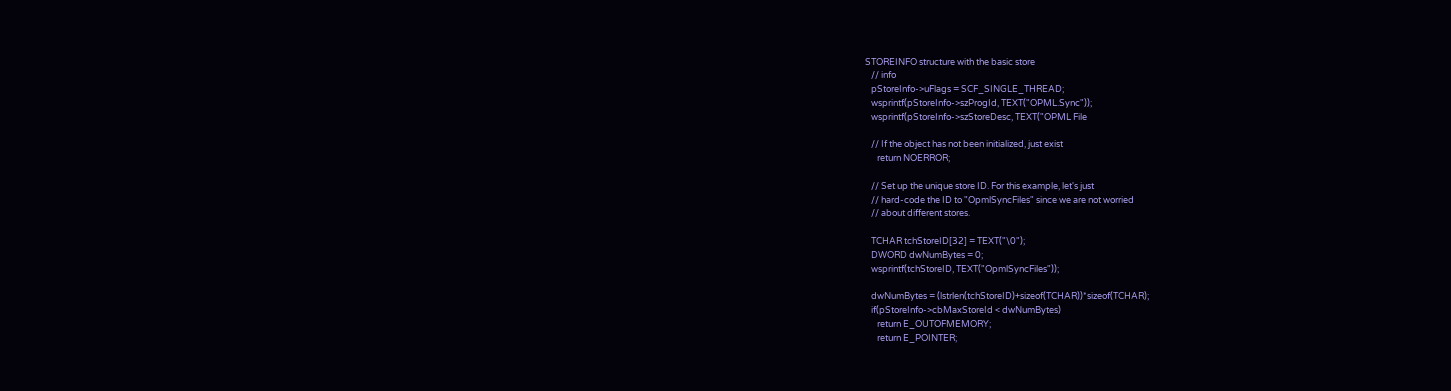STOREINFO structure with the basic store
   // info
   pStoreInfo->uFlags = SCF_SINGLE_THREAD;
   wsprintf(pStoreInfo->szProgId, TEXT("OPML.Sync"));
   wsprintf(pStoreInfo->szStoreDesc, TEXT("OPML File

   // If the object has not been initialized, just exist
      return NOERROR;

   // Set up the unique store ID. For this example, let's just
   // hard-code the ID to "OpmlSyncFiles" since we are not worried
   // about different stores.

   TCHAR tchStoreID[32] = TEXT("\0");
   DWORD dwNumBytes = 0;
   wsprintf(tchStoreID, TEXT("OpmlSyncFiles"));

   dwNumBytes = (lstrlen(tchStoreID)+sizeof(TCHAR))*sizeof(TCHAR);
   if(pStoreInfo->cbMaxStoreId < dwNumBytes)
      return E_OUTOFMEMORY;
      return E_POINTER;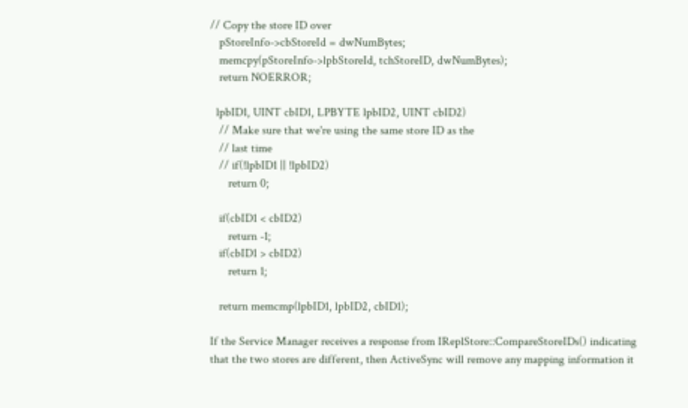// Copy the store ID over
   pStoreInfo->cbStoreId = dwNumBytes;
   memcpy(pStoreInfo->lpbStoreId, tchStoreID, dwNumBytes);
   return NOERROR;

  lpbID1, UINT cbID1, LPBYTE lpbID2, UINT cbID2)
   // Make sure that we're using the same store ID as the
   // last time
   // if(!lpbID1 || !lpbID2)
      return 0;

   if(cbID1 < cbID2)
      return -1;
   if(cbID1 > cbID2)
      return 1;

   return memcmp(lpbID1, lpbID2, cbID1);

If the Service Manager receives a response from IReplStore::CompareStoreIDs() indicating that the two stores are different, then ActiveSync will remove any mapping information it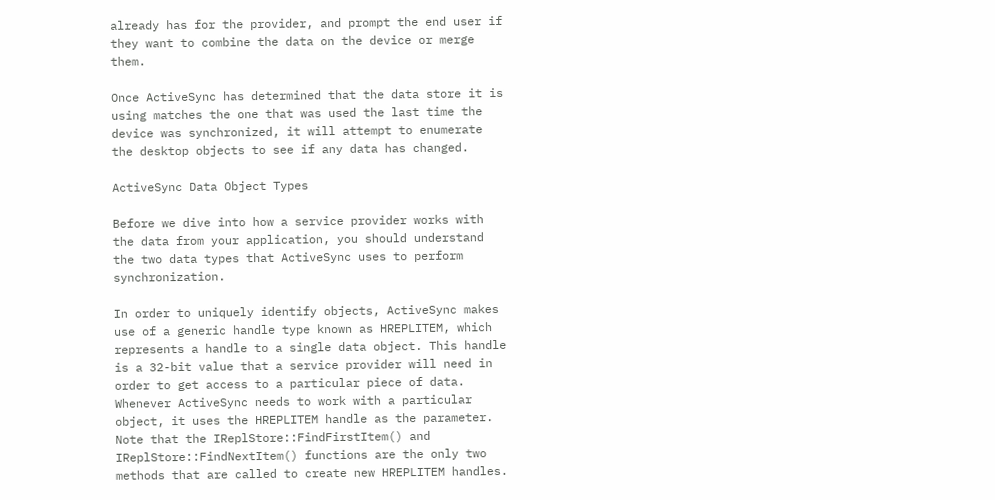already has for the provider, and prompt the end user if they want to combine the data on the device or merge them.

Once ActiveSync has determined that the data store it is using matches the one that was used the last time the device was synchronized, it will attempt to enumerate the desktop objects to see if any data has changed.

ActiveSync Data Object Types

Before we dive into how a service provider works with the data from your application, you should understand the two data types that ActiveSync uses to perform synchronization.

In order to uniquely identify objects, ActiveSync makes use of a generic handle type known as HREPLITEM, which represents a handle to a single data object. This handle is a 32-bit value that a service provider will need in order to get access to a particular piece of data. Whenever ActiveSync needs to work with a particular object, it uses the HREPLITEM handle as the parameter. Note that the IReplStore::FindFirstItem() and IReplStore::FindNextItem() functions are the only two methods that are called to create new HREPLITEM handles.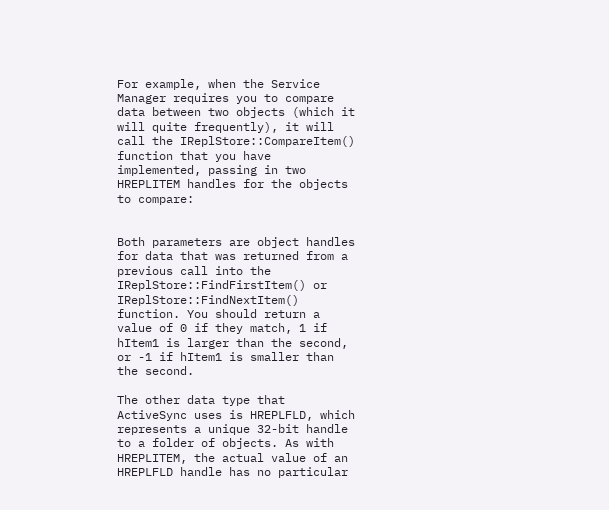For example, when the Service Manager requires you to compare data between two objects (which it will quite frequently), it will call the IReplStore::CompareItem() function that you have implemented, passing in two HREPLITEM handles for the objects to compare:


Both parameters are object handles for data that was returned from a previous call into the IReplStore::FindFirstItem() or IReplStore::FindNextItem() function. You should return a value of 0 if they match, 1 if hItem1 is larger than the second, or -1 if hItem1 is smaller than the second.

The other data type that ActiveSync uses is HREPLFLD, which represents a unique 32-bit handle to a folder of objects. As with HREPLITEM, the actual value of an HREPLFLD handle has no particular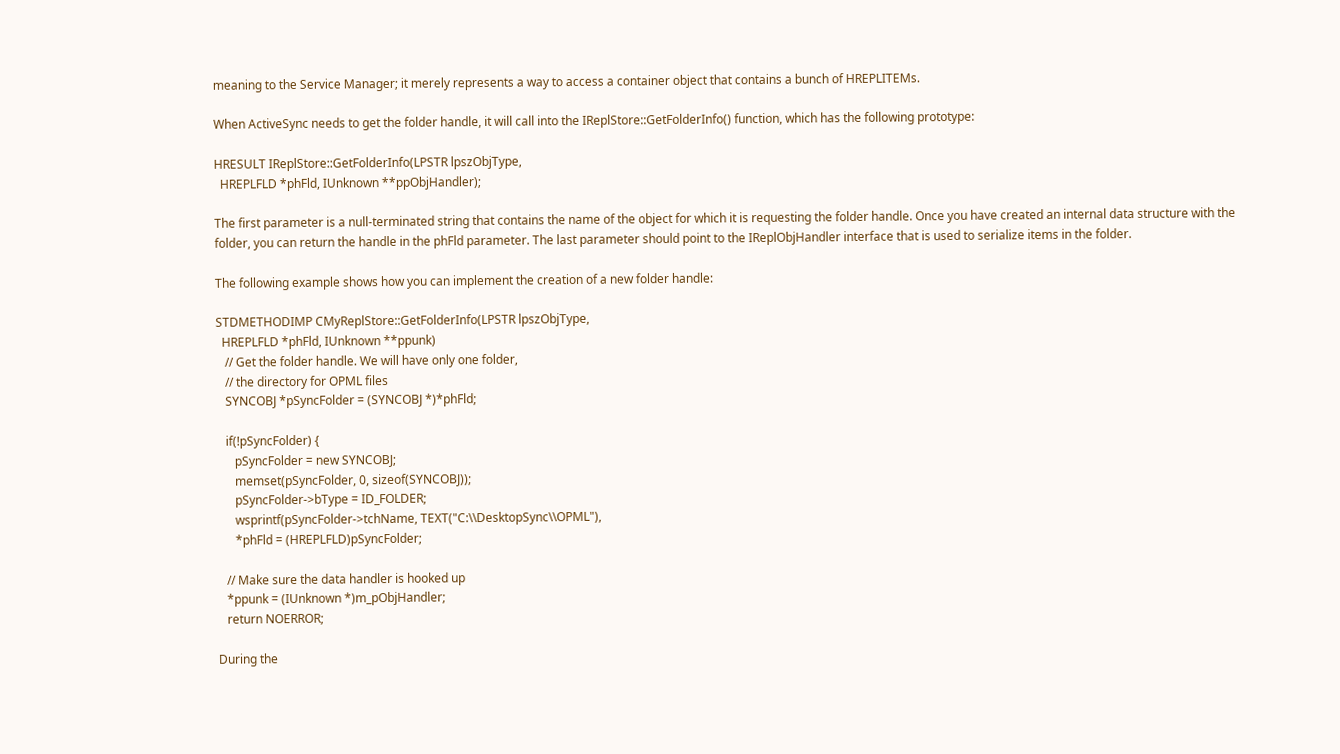meaning to the Service Manager; it merely represents a way to access a container object that contains a bunch of HREPLITEMs.

When ActiveSync needs to get the folder handle, it will call into the IReplStore::GetFolderInfo() function, which has the following prototype:

HRESULT IReplStore::GetFolderInfo(LPSTR lpszObjType,
  HREPLFLD *phFld, IUnknown **ppObjHandler);

The first parameter is a null-terminated string that contains the name of the object for which it is requesting the folder handle. Once you have created an internal data structure with the folder, you can return the handle in the phFld parameter. The last parameter should point to the IReplObjHandler interface that is used to serialize items in the folder.

The following example shows how you can implement the creation of a new folder handle:

STDMETHODIMP CMyReplStore::GetFolderInfo(LPSTR lpszObjType,
  HREPLFLD *phFld, IUnknown **ppunk)
   // Get the folder handle. We will have only one folder,
   // the directory for OPML files
   SYNCOBJ *pSyncFolder = (SYNCOBJ *)*phFld;

   if(!pSyncFolder) {
      pSyncFolder = new SYNCOBJ;
      memset(pSyncFolder, 0, sizeof(SYNCOBJ));
      pSyncFolder->bType = ID_FOLDER;
      wsprintf(pSyncFolder->tchName, TEXT("C:\\DesktopSync\\OPML"),
      *phFld = (HREPLFLD)pSyncFolder;

   // Make sure the data handler is hooked up
   *ppunk = (IUnknown *)m_pObjHandler;
   return NOERROR;

During the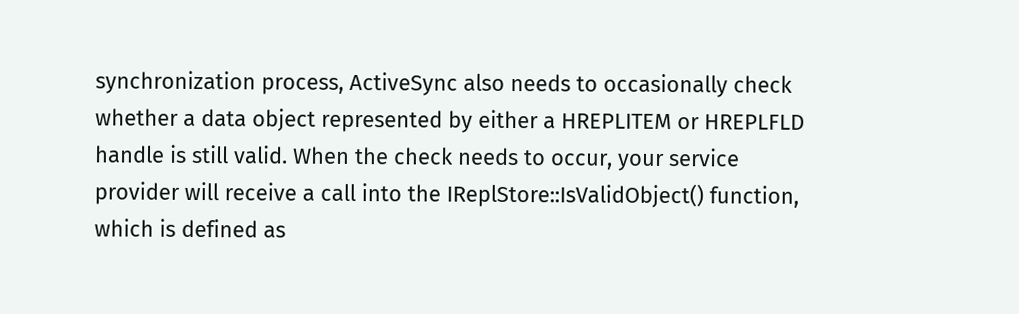synchronization process, ActiveSync also needs to occasionally check whether a data object represented by either a HREPLITEM or HREPLFLD handle is still valid. When the check needs to occur, your service provider will receive a call into the IReplStore::IsValidObject() function, which is defined as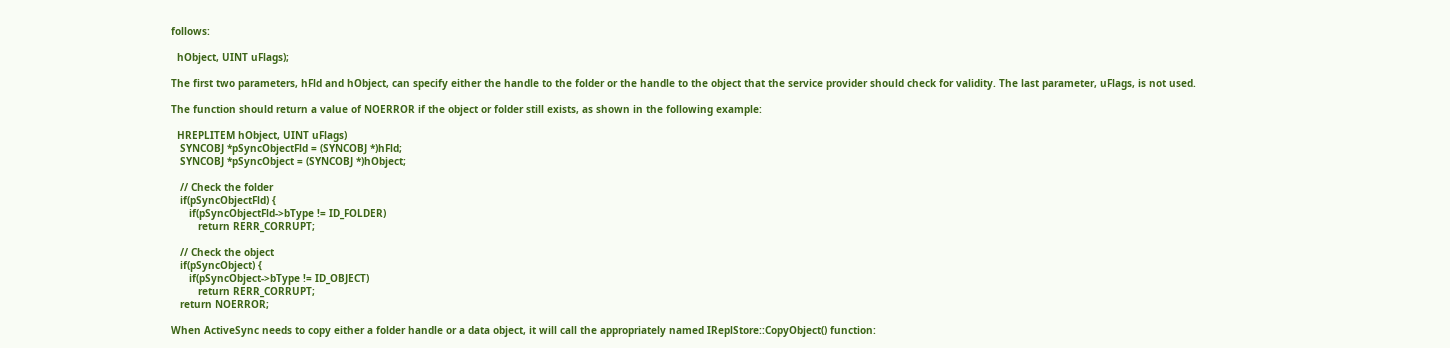follows:

  hObject, UINT uFlags);

The first two parameters, hFld and hObject, can specify either the handle to the folder or the handle to the object that the service provider should check for validity. The last parameter, uFlags, is not used.

The function should return a value of NOERROR if the object or folder still exists, as shown in the following example:

  HREPLITEM hObject, UINT uFlags)
   SYNCOBJ *pSyncObjectFld = (SYNCOBJ *)hFld;
   SYNCOBJ *pSyncObject = (SYNCOBJ *)hObject;

   // Check the folder
   if(pSyncObjectFld) {
      if(pSyncObjectFld->bType != ID_FOLDER)
         return RERR_CORRUPT;

   // Check the object
   if(pSyncObject) {
      if(pSyncObject->bType != ID_OBJECT)
         return RERR_CORRUPT;
   return NOERROR;

When ActiveSync needs to copy either a folder handle or a data object, it will call the appropriately named IReplStore::CopyObject() function: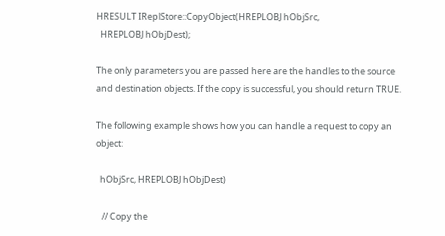HRESULT IReplStore::CopyObject(HREPLOBJ hObjSrc,
  HREPLOBJ hObjDest);

The only parameters you are passed here are the handles to the source and destination objects. If the copy is successful, you should return TRUE.

The following example shows how you can handle a request to copy an object:

  hObjSrc, HREPLOBJ hObjDest)

   // Copy the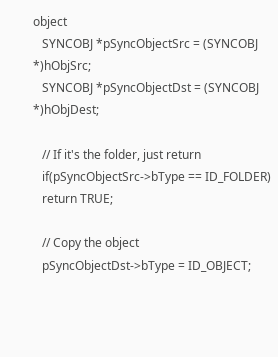object
   SYNCOBJ *pSyncObjectSrc = (SYNCOBJ *)hObjSrc;
   SYNCOBJ *pSyncObjectDst = (SYNCOBJ *)hObjDest;

   // If it's the folder, just return
   if(pSyncObjectSrc->bType == ID_FOLDER)
   return TRUE;

   // Copy the object
   pSyncObjectDst->bType = ID_OBJECT;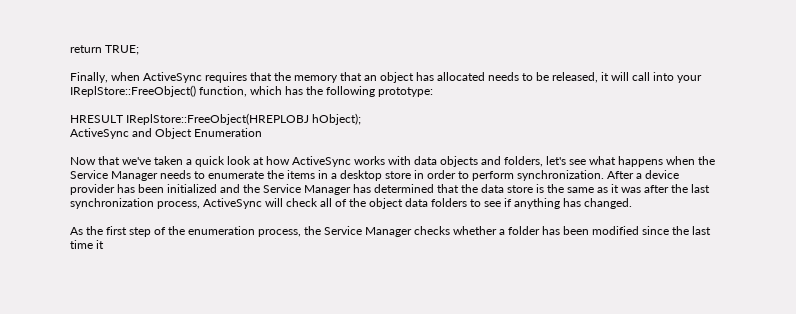return TRUE;

Finally, when ActiveSync requires that the memory that an object has allocated needs to be released, it will call into your IReplStore::FreeObject() function, which has the following prototype:

HRESULT IReplStore::FreeObject(HREPLOBJ hObject);
ActiveSync and Object Enumeration

Now that we've taken a quick look at how ActiveSync works with data objects and folders, let's see what happens when the Service Manager needs to enumerate the items in a desktop store in order to perform synchronization. After a device provider has been initialized and the Service Manager has determined that the data store is the same as it was after the last synchronization process, ActiveSync will check all of the object data folders to see if anything has changed.

As the first step of the enumeration process, the Service Manager checks whether a folder has been modified since the last time it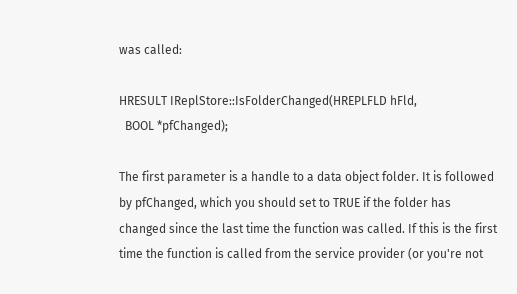was called:

HRESULT IReplStore::IsFolderChanged(HREPLFLD hFld,
  BOOL *pfChanged);

The first parameter is a handle to a data object folder. It is followed by pfChanged, which you should set to TRUE if the folder has changed since the last time the function was called. If this is the first time the function is called from the service provider (or you're not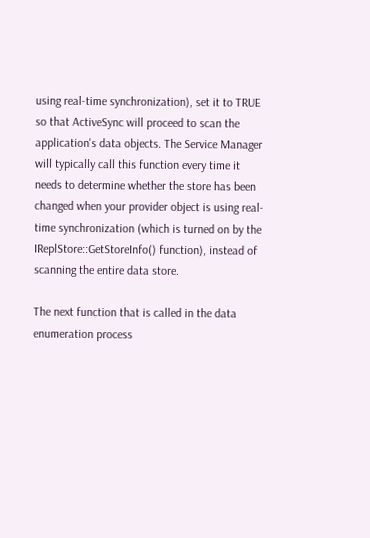using real-time synchronization), set it to TRUE so that ActiveSync will proceed to scan the application's data objects. The Service Manager will typically call this function every time it needs to determine whether the store has been changed when your provider object is using real-time synchronization (which is turned on by the IReplStore::GetStoreInfo() function), instead of scanning the entire data store.

The next function that is called in the data enumeration process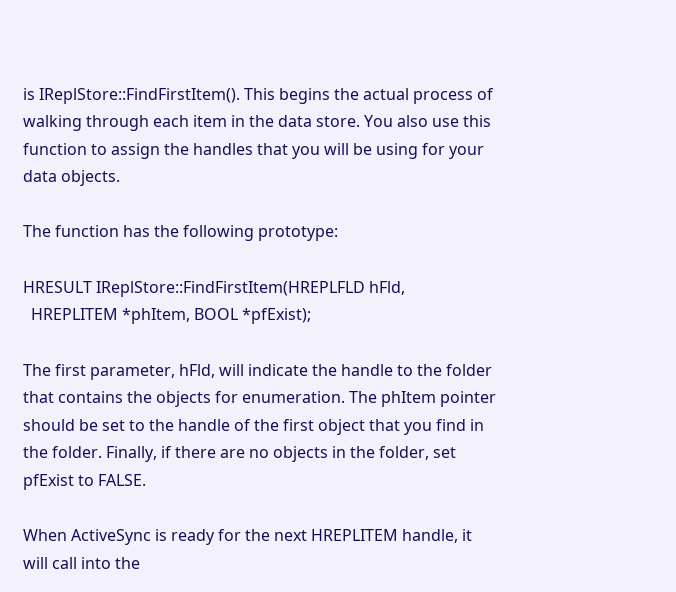is IReplStore::FindFirstItem(). This begins the actual process of walking through each item in the data store. You also use this function to assign the handles that you will be using for your data objects.

The function has the following prototype:

HRESULT IReplStore::FindFirstItem(HREPLFLD hFld,
  HREPLITEM *phItem, BOOL *pfExist);

The first parameter, hFld, will indicate the handle to the folder that contains the objects for enumeration. The phItem pointer should be set to the handle of the first object that you find in the folder. Finally, if there are no objects in the folder, set pfExist to FALSE.

When ActiveSync is ready for the next HREPLITEM handle, it will call into the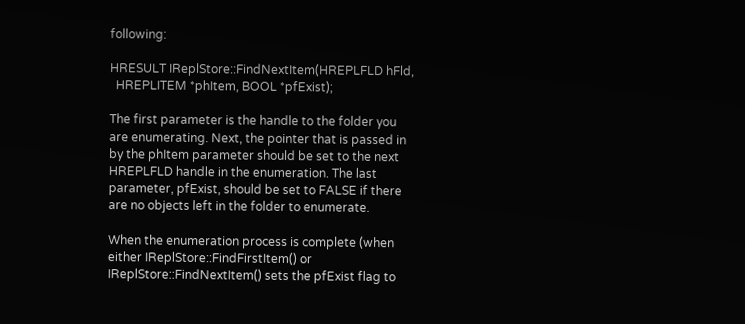following:

HRESULT IReplStore::FindNextItem(HREPLFLD hFld,
  HREPLITEM *phItem, BOOL *pfExist);

The first parameter is the handle to the folder you are enumerating. Next, the pointer that is passed in by the phItem parameter should be set to the next HREPLFLD handle in the enumeration. The last parameter, pfExist, should be set to FALSE if there are no objects left in the folder to enumerate.

When the enumeration process is complete (when either IReplStore::FindFirstItem() or IReplStore::FindNextItem() sets the pfExist flag to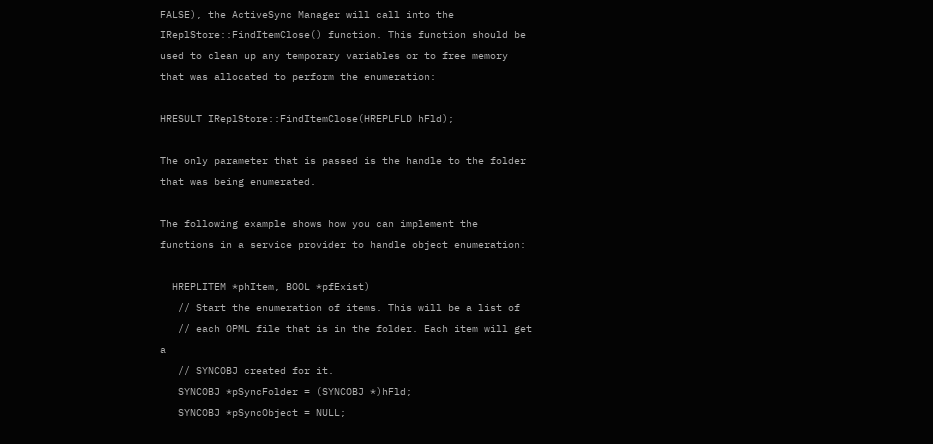FALSE), the ActiveSync Manager will call into the IReplStore::FindItemClose() function. This function should be used to clean up any temporary variables or to free memory that was allocated to perform the enumeration:

HRESULT IReplStore::FindItemClose(HREPLFLD hFld);

The only parameter that is passed is the handle to the folder that was being enumerated.

The following example shows how you can implement the functions in a service provider to handle object enumeration:

  HREPLITEM *phItem, BOOL *pfExist)
   // Start the enumeration of items. This will be a list of
   // each OPML file that is in the folder. Each item will get a
   // SYNCOBJ created for it.
   SYNCOBJ *pSyncFolder = (SYNCOBJ *)hFld;
   SYNCOBJ *pSyncObject = NULL;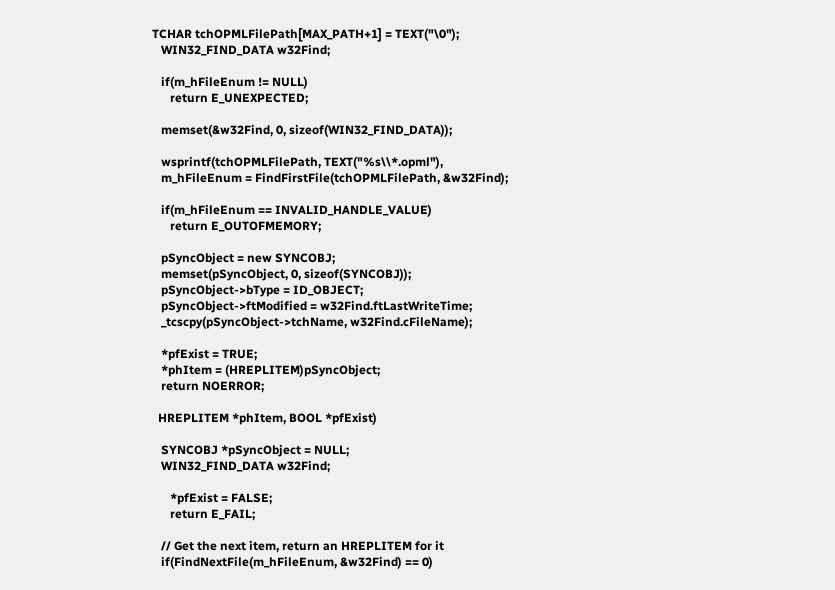TCHAR tchOPMLFilePath[MAX_PATH+1] = TEXT("\0");
   WIN32_FIND_DATA w32Find;

   if(m_hFileEnum != NULL)
      return E_UNEXPECTED;

   memset(&w32Find, 0, sizeof(WIN32_FIND_DATA));

   wsprintf(tchOPMLFilePath, TEXT("%s\\*.opml"),
   m_hFileEnum = FindFirstFile(tchOPMLFilePath, &w32Find);

   if(m_hFileEnum == INVALID_HANDLE_VALUE)
      return E_OUTOFMEMORY;

   pSyncObject = new SYNCOBJ;
   memset(pSyncObject, 0, sizeof(SYNCOBJ));
   pSyncObject->bType = ID_OBJECT;
   pSyncObject->ftModified = w32Find.ftLastWriteTime;
   _tcscpy(pSyncObject->tchName, w32Find.cFileName);

   *pfExist = TRUE;
   *phItem = (HREPLITEM)pSyncObject;
   return NOERROR;

  HREPLITEM *phItem, BOOL *pfExist)

   SYNCOBJ *pSyncObject = NULL;
   WIN32_FIND_DATA w32Find;

      *pfExist = FALSE;
      return E_FAIL;

   // Get the next item, return an HREPLITEM for it
   if(FindNextFile(m_hFileEnum, &w32Find) == 0)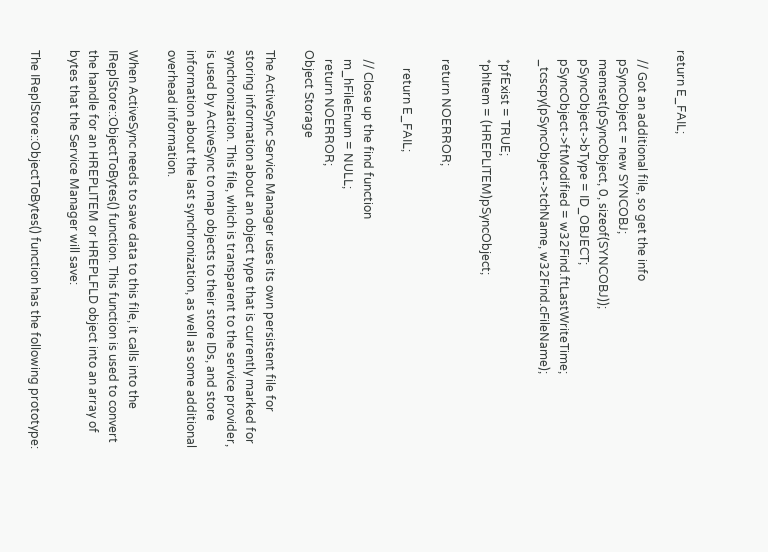return E_FAIL;

   // Got an additional file, so get the info
   pSyncObject = new SYNCOBJ;
   memset(pSyncObject, 0, sizeof(SYNCOBJ));
   pSyncObject->bType = ID_OBJECT;
   pSyncObject->ftModified = w32Find.ftLastWriteTime;
   _tcscpy(pSyncObject->tchName, w32Find.cFileName);

   *pfExist = TRUE;
   *phItem = (HREPLITEM)pSyncObject;

   return NOERROR;

      return E_FAIL;

   // Close up the find function
   m_hFileEnum = NULL;
   return NOERROR;
Object Storage

The ActiveSync Service Manager uses its own persistent file for storing information about an object type that is currently marked for synchronization. This file, which is transparent to the service provider, is used by ActiveSync to map objects to their store IDs, and store information about the last synchronization, as well as some additional overhead information.

When ActiveSync needs to save data to this file, it calls into the IReplStore::ObjectToBytes() function. This function is used to convert the handle for an HREPLITEM or HREPLFLD object into an array of bytes that the Service Manager will save:

The IReplStore::ObjectToBytes() function has the following prototype: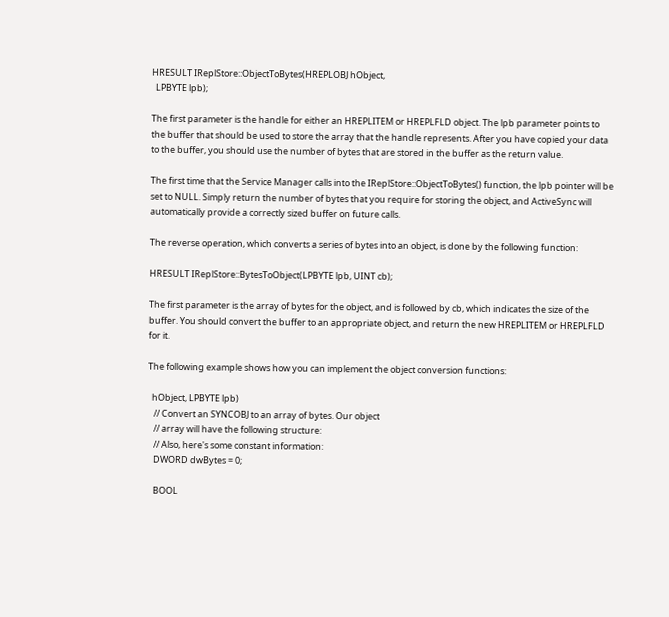HRESULT IReplStore::ObjectToBytes(HREPLOBJ hObject,
  LPBYTE lpb);

The first parameter is the handle for either an HREPLITEM or HREPLFLD object. The lpb parameter points to the buffer that should be used to store the array that the handle represents. After you have copied your data to the buffer, you should use the number of bytes that are stored in the buffer as the return value.

The first time that the Service Manager calls into the IReplStore::ObjectToBytes() function, the lpb pointer will be set to NULL. Simply return the number of bytes that you require for storing the object, and ActiveSync will automatically provide a correctly sized buffer on future calls.

The reverse operation, which converts a series of bytes into an object, is done by the following function:

HRESULT IReplStore::BytesToObject(LPBYTE lpb, UINT cb);

The first parameter is the array of bytes for the object, and is followed by cb, which indicates the size of the buffer. You should convert the buffer to an appropriate object, and return the new HREPLITEM or HREPLFLD for it.

The following example shows how you can implement the object conversion functions:

  hObject, LPBYTE lpb)
   // Convert an SYNCOBJ to an array of bytes. Our object
   // array will have the following structure:
   // Also, here's some constant information:
   DWORD dwBytes = 0;

   BOOL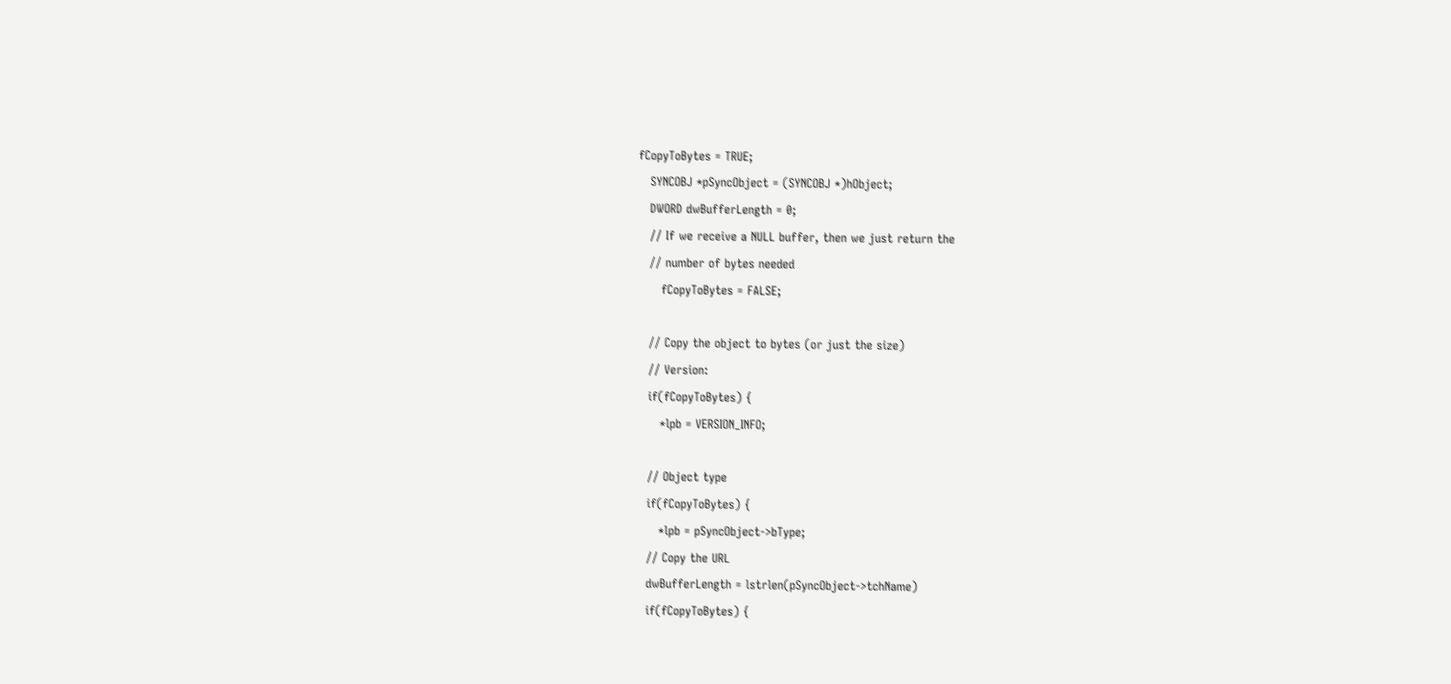fCopyToBytes = TRUE;
   SYNCOBJ *pSyncObject = (SYNCOBJ *)hObject;
   DWORD dwBufferLength = 0;
   // If we receive a NULL buffer, then we just return the
   // number of bytes needed
      fCopyToBytes = FALSE;

   // Copy the object to bytes (or just the size)
   // Version:
   if(fCopyToBytes) {
      *lpb = VERSION_INFO;

   // Object type
   if(fCopyToBytes) {
      *lpb = pSyncObject->bType;
   // Copy the URL
   dwBufferLength = lstrlen(pSyncObject->tchName)
   if(fCopyToBytes) {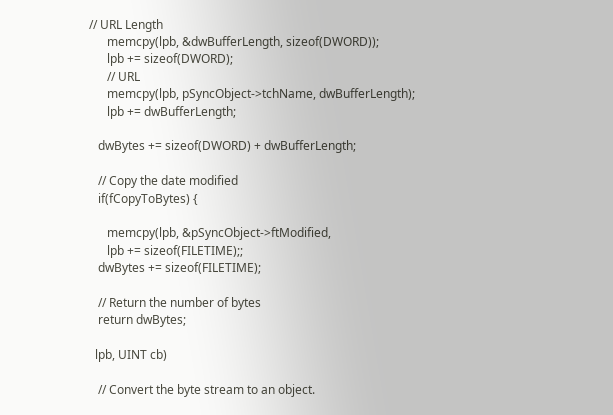// URL Length
      memcpy(lpb, &dwBufferLength, sizeof(DWORD));
      lpb += sizeof(DWORD);
      // URL
      memcpy(lpb, pSyncObject->tchName, dwBufferLength);
      lpb += dwBufferLength;

   dwBytes += sizeof(DWORD) + dwBufferLength;

   // Copy the date modified
   if(fCopyToBytes) {

      memcpy(lpb, &pSyncObject->ftModified,
      lpb += sizeof(FILETIME);;
   dwBytes += sizeof(FILETIME);

   // Return the number of bytes
   return dwBytes;

  lpb, UINT cb)

   // Convert the byte stream to an object.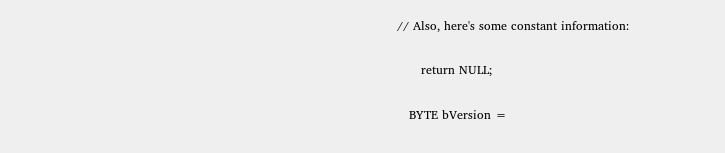// Also, here's some constant information:

      return NULL;

   BYTE bVersion =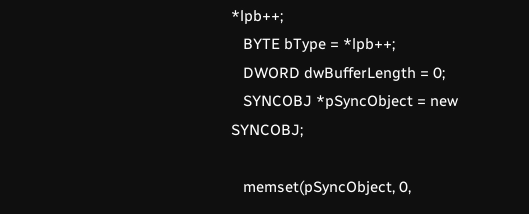*lpb++;
   BYTE bType = *lpb++;
   DWORD dwBufferLength = 0;
   SYNCOBJ *pSyncObject = new SYNCOBJ;

   memset(pSyncObject, 0,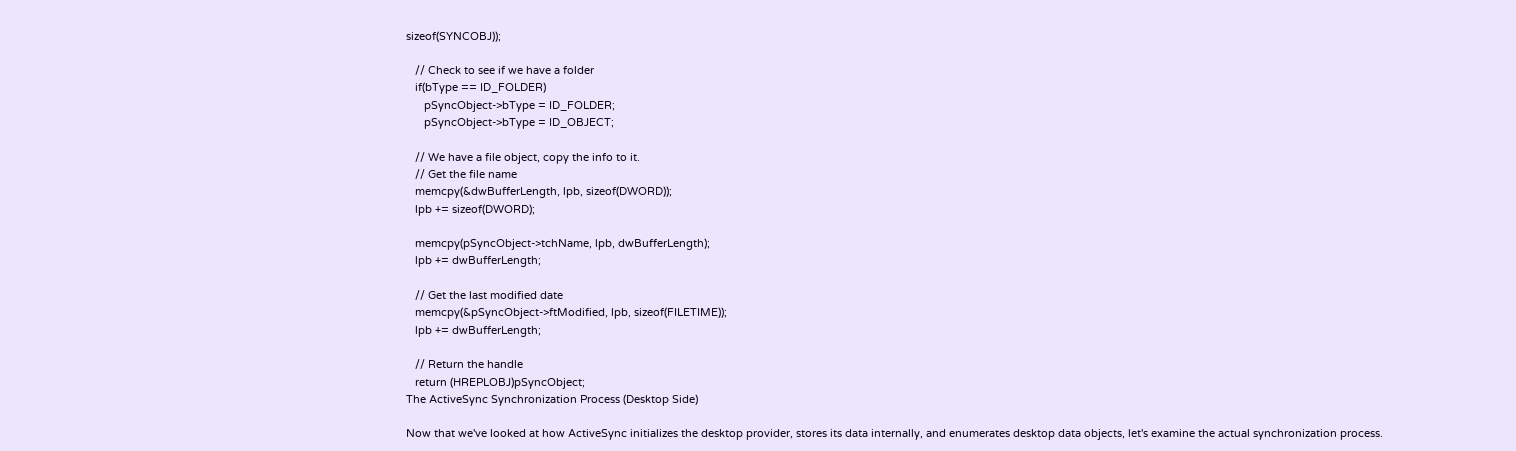sizeof(SYNCOBJ));

   // Check to see if we have a folder
   if(bType == ID_FOLDER)
      pSyncObject->bType = ID_FOLDER;
      pSyncObject->bType = ID_OBJECT;

   // We have a file object, copy the info to it.
   // Get the file name
   memcpy(&dwBufferLength, lpb, sizeof(DWORD));
   lpb += sizeof(DWORD);

   memcpy(pSyncObject->tchName, lpb, dwBufferLength);
   lpb += dwBufferLength;

   // Get the last modified date
   memcpy(&pSyncObject->ftModified, lpb, sizeof(FILETIME));
   lpb += dwBufferLength;

   // Return the handle
   return (HREPLOBJ)pSyncObject;
The ActiveSync Synchronization Process (Desktop Side)

Now that we've looked at how ActiveSync initializes the desktop provider, stores its data internally, and enumerates desktop data objects, let's examine the actual synchronization process.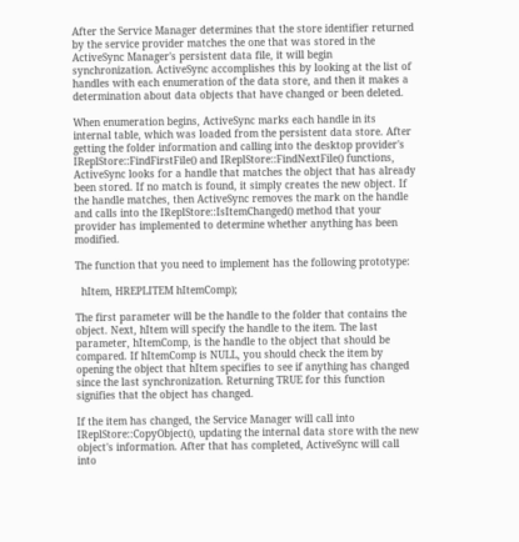After the Service Manager determines that the store identifier returned by the service provider matches the one that was stored in the ActiveSync Manager's persistent data file, it will begin synchronization. ActiveSync accomplishes this by looking at the list of handles with each enumeration of the data store, and then it makes a determination about data objects that have changed or been deleted.

When enumeration begins, ActiveSync marks each handle in its internal table, which was loaded from the persistent data store. After getting the folder information and calling into the desktop provider's IReplStore::FindFirstFile() and IReplStore::FindNextFile() functions, ActiveSync looks for a handle that matches the object that has already been stored. If no match is found, it simply creates the new object. If the handle matches, then ActiveSync removes the mark on the handle and calls into the IReplStore::IsItemChanged() method that your provider has implemented to determine whether anything has been modified.

The function that you need to implement has the following prototype:

  hItem, HREPLITEM hItemComp);

The first parameter will be the handle to the folder that contains the object. Next, hItem will specify the handle to the item. The last parameter, hItemComp, is the handle to the object that should be compared. If hItemComp is NULL, you should check the item by opening the object that hItem specifies to see if anything has changed since the last synchronization. Returning TRUE for this function signifies that the object has changed.

If the item has changed, the Service Manager will call into IReplStore::CopyObject(), updating the internal data store with the new object's information. After that has completed, ActiveSync will call into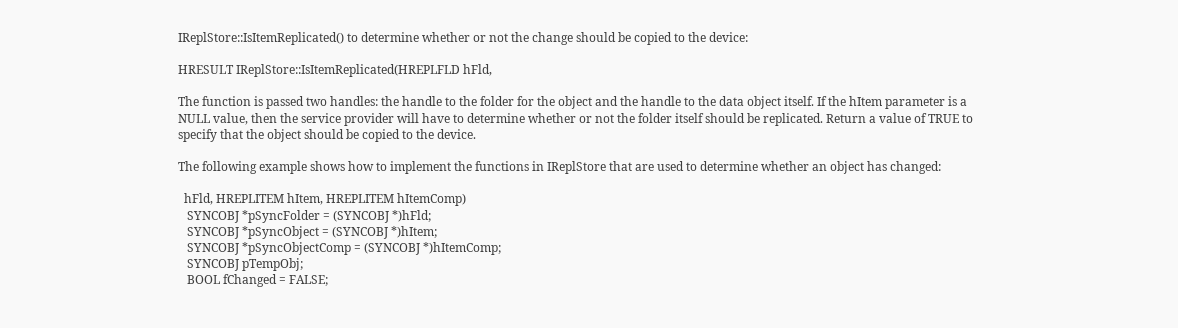IReplStore::IsItemReplicated() to determine whether or not the change should be copied to the device:

HRESULT IReplStore::IsItemReplicated(HREPLFLD hFld,

The function is passed two handles: the handle to the folder for the object and the handle to the data object itself. If the hItem parameter is a NULL value, then the service provider will have to determine whether or not the folder itself should be replicated. Return a value of TRUE to specify that the object should be copied to the device.

The following example shows how to implement the functions in IReplStore that are used to determine whether an object has changed:

  hFld, HREPLITEM hItem, HREPLITEM hItemComp)
   SYNCOBJ *pSyncFolder = (SYNCOBJ *)hFld;
   SYNCOBJ *pSyncObject = (SYNCOBJ *)hItem;
   SYNCOBJ *pSyncObjectComp = (SYNCOBJ *)hItemComp;
   SYNCOBJ pTempObj;
   BOOL fChanged = FALSE;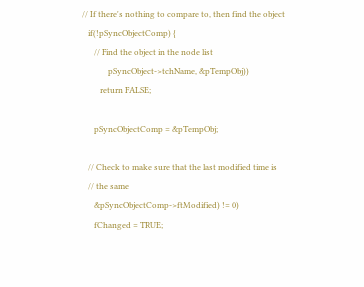// If there's nothing to compare to, then find the object
   if(!pSyncObjectComp) {
      // Find the object in the node list
             pSyncObject->tchName, &pTempObj))
         return FALSE;

      pSyncObjectComp = &pTempObj;

   // Check to make sure that the last modified time is
   // the same
      &pSyncObjectComp->ftModified) != 0)
      fChanged = TRUE;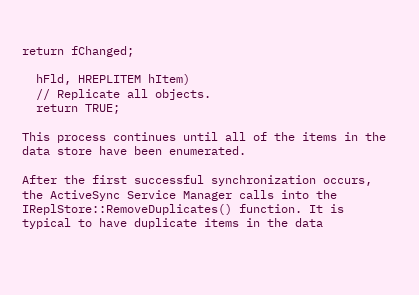return fChanged;

  hFld, HREPLITEM hItem)
  // Replicate all objects.
  return TRUE;

This process continues until all of the items in the data store have been enumerated.

After the first successful synchronization occurs, the ActiveSync Service Manager calls into the IReplStore::RemoveDuplicates() function. It is typical to have duplicate items in the data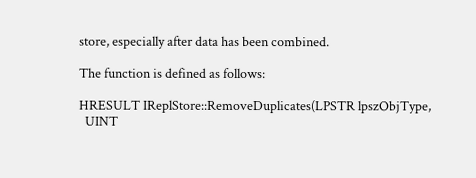store, especially after data has been combined.

The function is defined as follows:

HRESULT IReplStore::RemoveDuplicates(LPSTR lpszObjType,
  UINT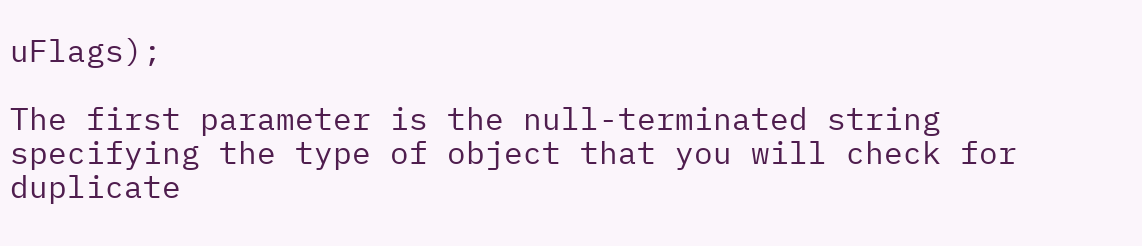uFlags);

The first parameter is the null-terminated string specifying the type of object that you will check for duplicate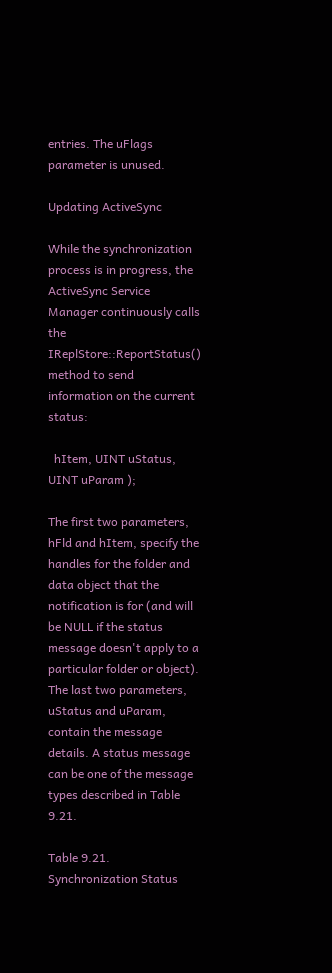entries. The uFlags parameter is unused.

Updating ActiveSync

While the synchronization process is in progress, the ActiveSync Service Manager continuously calls the IReplStore::ReportStatus() method to send information on the current status:

  hItem, UINT uStatus, UINT uParam );

The first two parameters, hFld and hItem, specify the handles for the folder and data object that the notification is for (and will be NULL if the status message doesn't apply to a particular folder or object). The last two parameters, uStatus and uParam, contain the message details. A status message can be one of the message types described in Table 9.21.

Table 9.21. Synchronization Status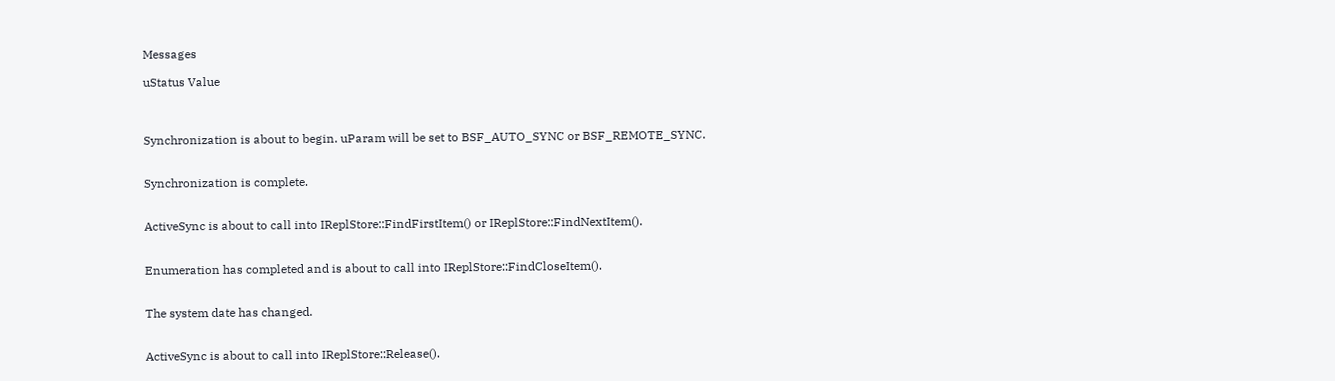Messages

uStatus Value



Synchronization is about to begin. uParam will be set to BSF_AUTO_SYNC or BSF_REMOTE_SYNC.


Synchronization is complete.


ActiveSync is about to call into IReplStore::FindFirstItem() or IReplStore::FindNextItem().


Enumeration has completed and is about to call into IReplStore::FindCloseItem().


The system date has changed.


ActiveSync is about to call into IReplStore::Release().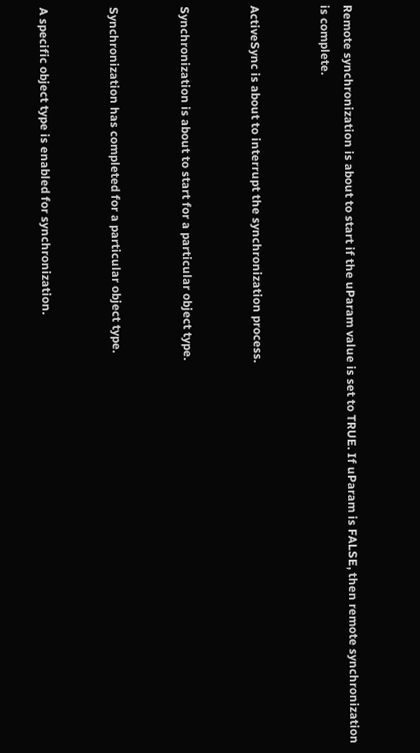Remote synchronization is about to start if the uParam value is set to TRUE. If uParam is FALSE, then remote synchronization is complete.


ActiveSync is about to interrupt the synchronization process.


Synchronization is about to start for a particular object type.


Synchronization has completed for a particular object type.


A specific object type is enabled for synchronization.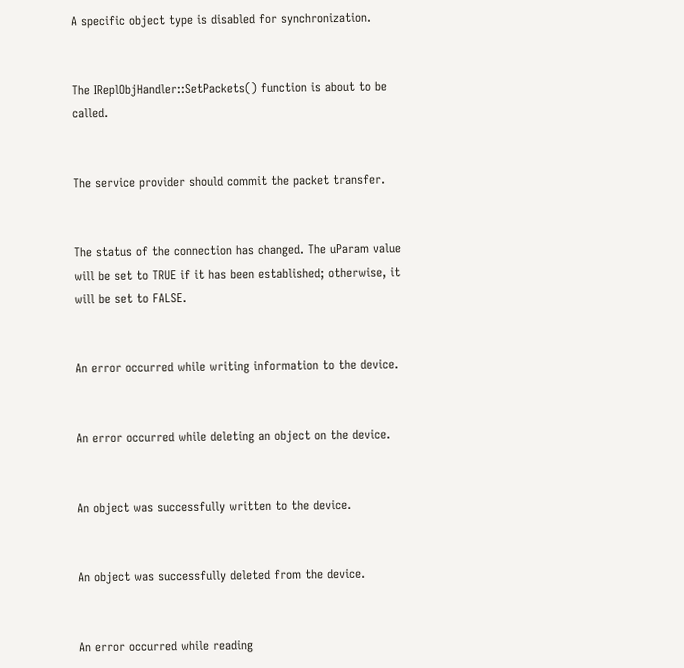A specific object type is disabled for synchronization.


The IReplObjHandler::SetPackets() function is about to be called.


The service provider should commit the packet transfer.


The status of the connection has changed. The uParam value will be set to TRUE if it has been established; otherwise, it will be set to FALSE.


An error occurred while writing information to the device.


An error occurred while deleting an object on the device.


An object was successfully written to the device.


An object was successfully deleted from the device.


An error occurred while reading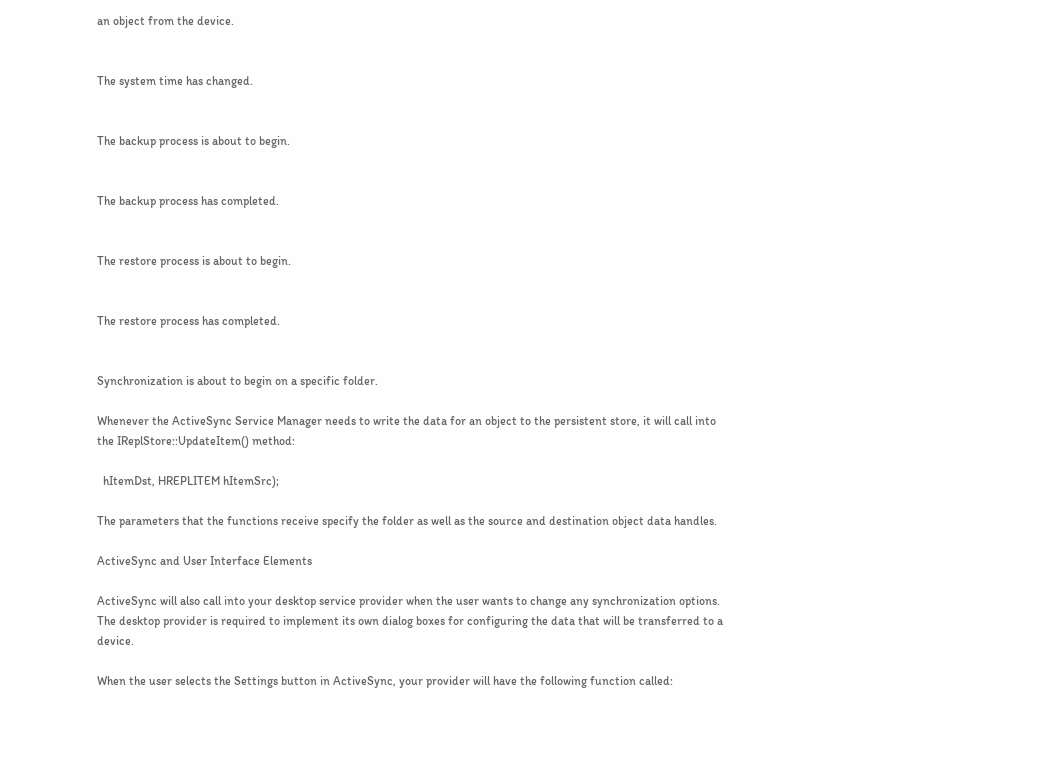an object from the device.


The system time has changed.


The backup process is about to begin.


The backup process has completed.


The restore process is about to begin.


The restore process has completed.


Synchronization is about to begin on a specific folder.

Whenever the ActiveSync Service Manager needs to write the data for an object to the persistent store, it will call into the IReplStore::UpdateItem() method:

  hItemDst, HREPLITEM hItemSrc);

The parameters that the functions receive specify the folder as well as the source and destination object data handles.

ActiveSync and User Interface Elements

ActiveSync will also call into your desktop service provider when the user wants to change any synchronization options. The desktop provider is required to implement its own dialog boxes for configuring the data that will be transferred to a device.

When the user selects the Settings button in ActiveSync, your provider will have the following function called: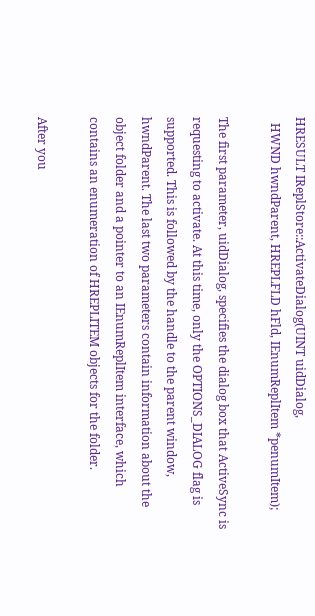HRESULT IReplStore::ActivateDialog(UINT uidDialog,
  HWND hwndParent, HREPLFLD hFld, IEnumReplItem *penumItem);

The first parameter, uidDialog, specifies the dialog box that ActiveSync is requesting to activate. At this time, only the OPTIONS_DIALOG flag is supported. This is followed by the handle to the parent window, hwndParent. The last two parameters contain information about the object folder and a pointer to an IEnumReplItem interface, which contains an enumeration of HREPLITEM objects for the folder.

After you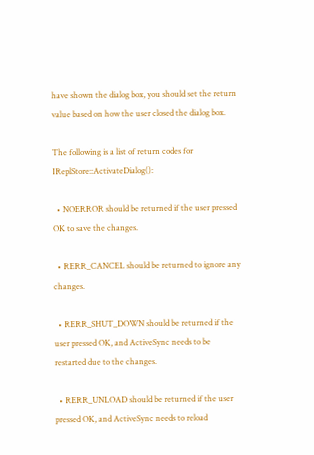have shown the dialog box, you should set the return value based on how the user closed the dialog box.

The following is a list of return codes for IReplStore::ActivateDialog():

  • NOERROR should be returned if the user pressed OK to save the changes.

  • RERR_CANCEL should be returned to ignore any changes.

  • RERR_SHUT_DOWN should be returned if the user pressed OK, and ActiveSync needs to be restarted due to the changes.

  • RERR_UNLOAD should be returned if the user pressed OK, and ActiveSync needs to reload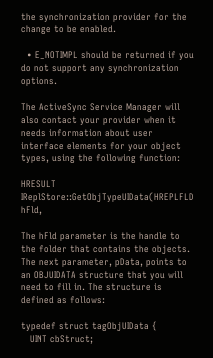the synchronization provider for the change to be enabled.

  • E_NOTIMPL should be returned if you do not support any synchronization options.

The ActiveSync Service Manager will also contact your provider when it needs information about user interface elements for your object types, using the following function:

HRESULT IReplStore::GetObjTypeUIData(HREPLFLD hFld,

The hFld parameter is the handle to the folder that contains the objects. The next parameter, pData, points to an OBJUIDATA structure that you will need to fill in. The structure is defined as follows:

typedef struct tagObjUIData {
   UINT cbStruct;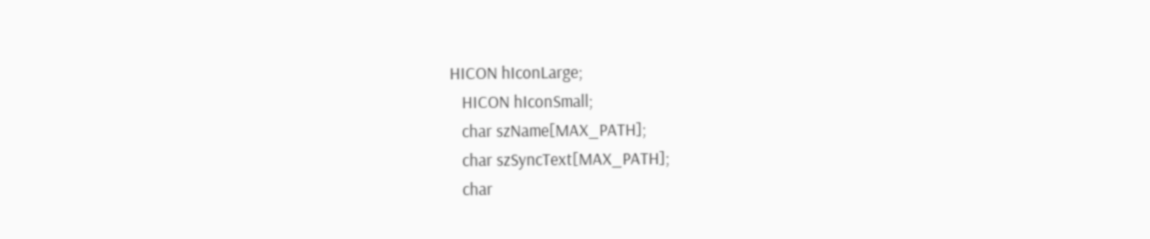HICON hIconLarge;
   HICON hIconSmall;
   char szName[MAX_PATH];
   char szSyncText[MAX_PATH];
   char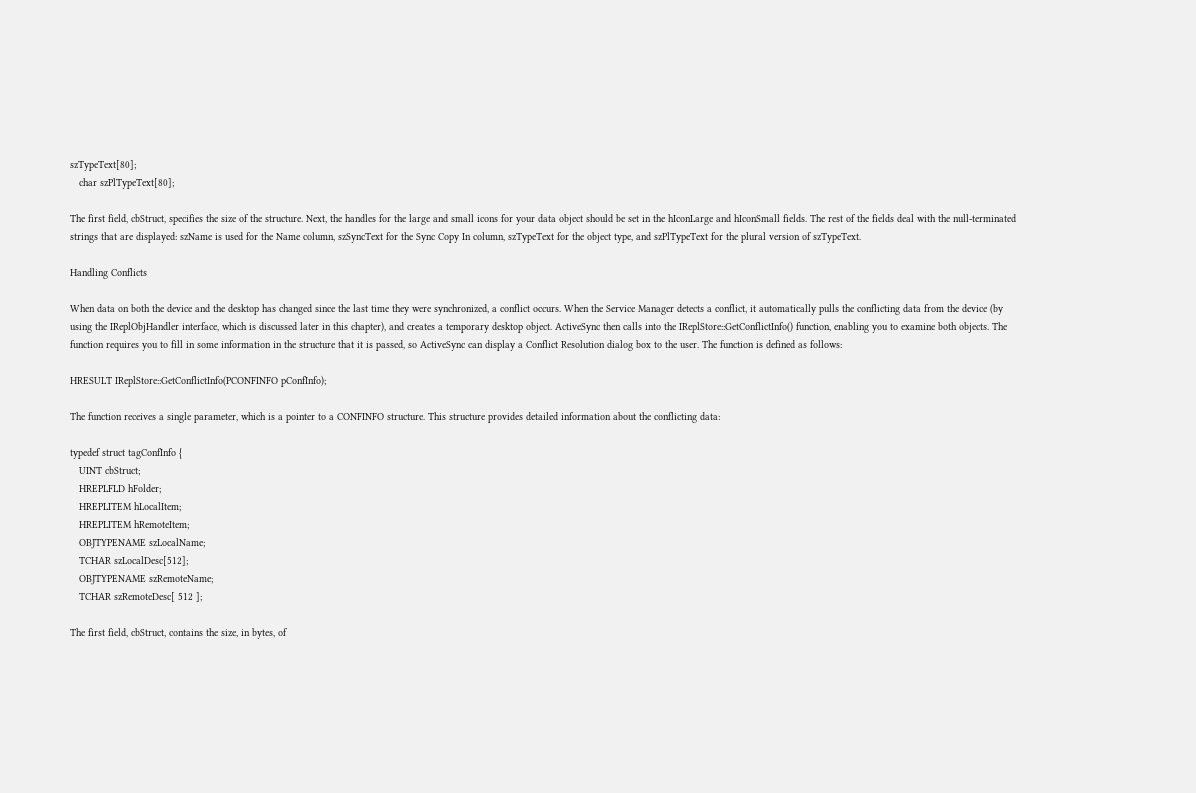szTypeText[80];
   char szPlTypeText[80];

The first field, cbStruct, specifies the size of the structure. Next, the handles for the large and small icons for your data object should be set in the hIconLarge and hIconSmall fields. The rest of the fields deal with the null-terminated strings that are displayed: szName is used for the Name column, szSyncText for the Sync Copy In column, szTypeText for the object type, and szPlTypeText for the plural version of szTypeText.

Handling Conflicts

When data on both the device and the desktop has changed since the last time they were synchronized, a conflict occurs. When the Service Manager detects a conflict, it automatically pulls the conflicting data from the device (by using the IReplObjHandler interface, which is discussed later in this chapter), and creates a temporary desktop object. ActiveSync then calls into the IReplStore::GetConflictInfo() function, enabling you to examine both objects. The function requires you to fill in some information in the structure that it is passed, so ActiveSync can display a Conflict Resolution dialog box to the user. The function is defined as follows:

HRESULT IReplStore::GetConflictInfo(PCONFINFO pConfInfo);

The function receives a single parameter, which is a pointer to a CONFINFO structure. This structure provides detailed information about the conflicting data:

typedef struct tagConfInfo {
   UINT cbStruct;
   HREPLFLD hFolder;
   HREPLITEM hLocalItem;
   HREPLITEM hRemoteItem;
   OBJTYPENAME szLocalName;
   TCHAR szLocalDesc[512];
   OBJTYPENAME szRemoteName;
   TCHAR szRemoteDesc[ 512 ];

The first field, cbStruct, contains the size, in bytes, of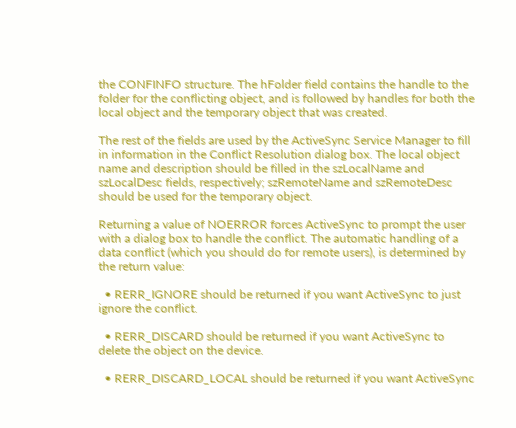the CONFINFO structure. The hFolder field contains the handle to the folder for the conflicting object, and is followed by handles for both the local object and the temporary object that was created.

The rest of the fields are used by the ActiveSync Service Manager to fill in information in the Conflict Resolution dialog box. The local object name and description should be filled in the szLocalName and szLocalDesc fields, respectively; szRemoteName and szRemoteDesc should be used for the temporary object.

Returning a value of NOERROR forces ActiveSync to prompt the user with a dialog box to handle the conflict. The automatic handling of a data conflict (which you should do for remote users), is determined by the return value:

  • RERR_IGNORE should be returned if you want ActiveSync to just ignore the conflict.

  • RERR_DISCARD should be returned if you want ActiveSync to delete the object on the device.

  • RERR_DISCARD_LOCAL should be returned if you want ActiveSync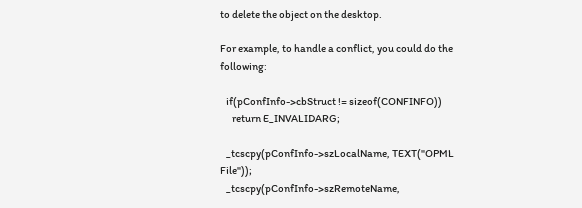to delete the object on the desktop.

For example, to handle a conflict, you could do the following:

   if(pConfInfo->cbStruct != sizeof(CONFINFO))
      return E_INVALIDARG;

   _tcscpy(pConfInfo->szLocalName, TEXT("OPML File"));
   _tcscpy(pConfInfo->szRemoteName,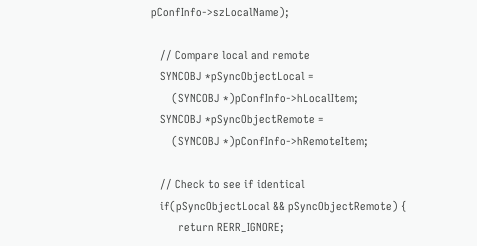pConfInfo->szLocalName);

   // Compare local and remote
   SYNCOBJ *pSyncObjectLocal =
       (SYNCOBJ *)pConfInfo->hLocalItem;
   SYNCOBJ *pSyncObjectRemote =
       (SYNCOBJ *)pConfInfo->hRemoteItem;

   // Check to see if identical
   if(pSyncObjectLocal && pSyncObjectRemote) {
         return RERR_IGNORE;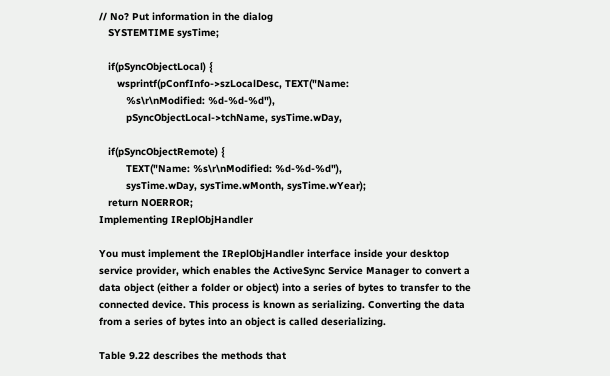// No? Put information in the dialog
   SYSTEMTIME sysTime;

   if(pSyncObjectLocal) {
      wsprintf(pConfInfo->szLocalDesc, TEXT("Name:
         %s\r\nModified: %d-%d-%d"),
         pSyncObjectLocal->tchName, sysTime.wDay,

   if(pSyncObjectRemote) {
         TEXT("Name: %s\r\nModified: %d-%d-%d"),
         sysTime.wDay, sysTime.wMonth, sysTime.wYear);
   return NOERROR;
Implementing IReplObjHandler

You must implement the IReplObjHandler interface inside your desktop service provider, which enables the ActiveSync Service Manager to convert a data object (either a folder or object) into a series of bytes to transfer to the connected device. This process is known as serializing. Converting the data from a series of bytes into an object is called deserializing.

Table 9.22 describes the methods that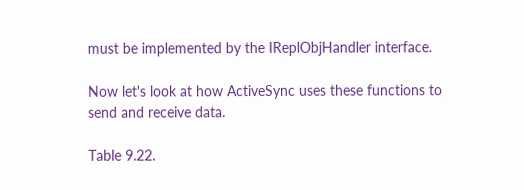must be implemented by the IReplObjHandler interface.

Now let's look at how ActiveSync uses these functions to send and receive data.

Table 9.22.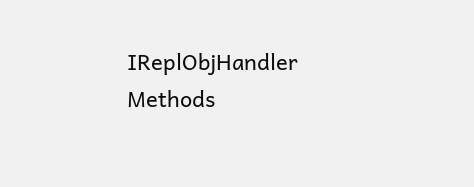IReplObjHandler Methods